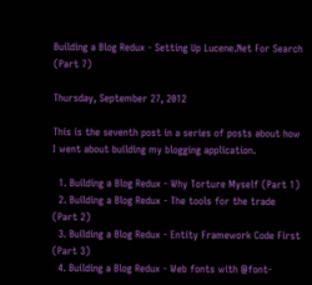Building a Blog Redux - Setting Up Lucene.Net For Search (Part 7)

Thursday, September 27, 2012

This is the seventh post in a series of posts about how I went about building my blogging application.

  1. Building a Blog Redux - Why Torture Myself (Part 1)
  2. Building a Blog Redux - The tools for the trade (Part 2)
  3. Building a Blog Redux - Entity Framework Code First (Part 3)
  4. Building a Blog Redux - Web fonts with @font-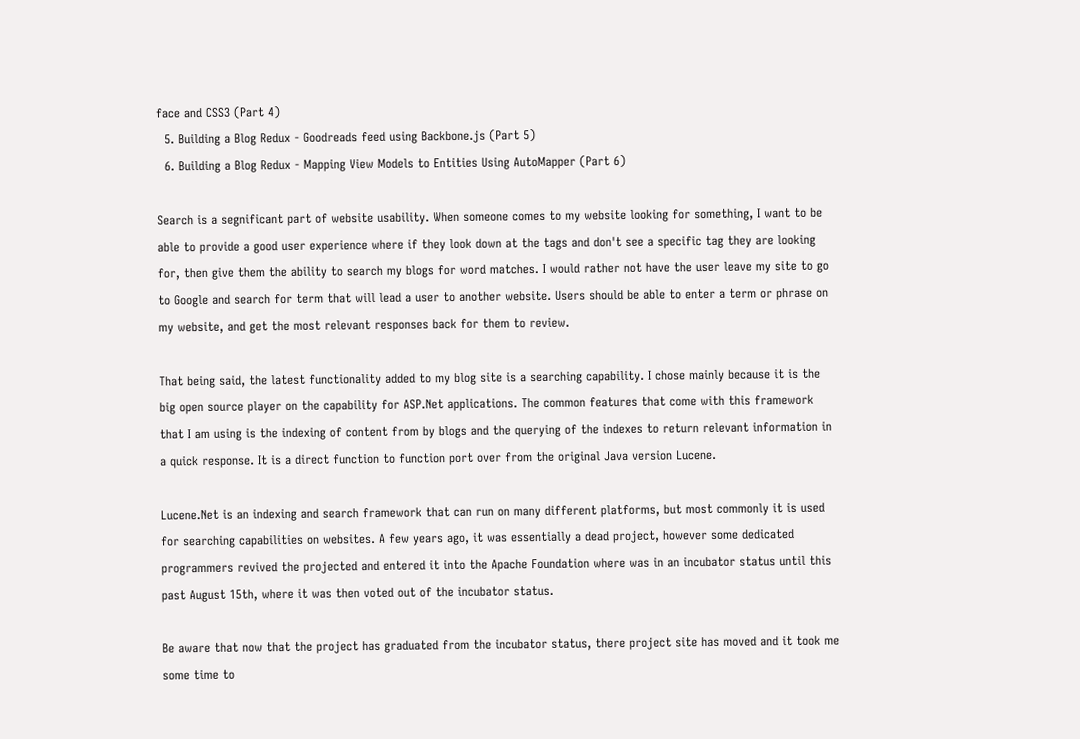face and CSS3 (Part 4)
  5. Building a Blog Redux - Goodreads feed using Backbone.js (Part 5)
  6. Building a Blog Redux - Mapping View Models to Entities Using AutoMapper (Part 6)

Search is a segnificant part of website usability. When someone comes to my website looking for something, I want to be able to provide a good user experience where if they look down at the tags and don't see a specific tag they are looking for, then give them the ability to search my blogs for word matches. I would rather not have the user leave my site to go to Google and search for term that will lead a user to another website. Users should be able to enter a term or phrase on my website, and get the most relevant responses back for them to review.

That being said, the latest functionality added to my blog site is a searching capability. I chose mainly because it is the big open source player on the capability for ASP.Net applications. The common features that come with this framework that I am using is the indexing of content from by blogs and the querying of the indexes to return relevant information in a quick response. It is a direct function to function port over from the original Java version Lucene.

Lucene.Net is an indexing and search framework that can run on many different platforms, but most commonly it is used for searching capabilities on websites. A few years ago, it was essentially a dead project, however some dedicated programmers revived the projected and entered it into the Apache Foundation where was in an incubator status until this past August 15th, where it was then voted out of the incubator status.

Be aware that now that the project has graduated from the incubator status, there project site has moved and it took me some time to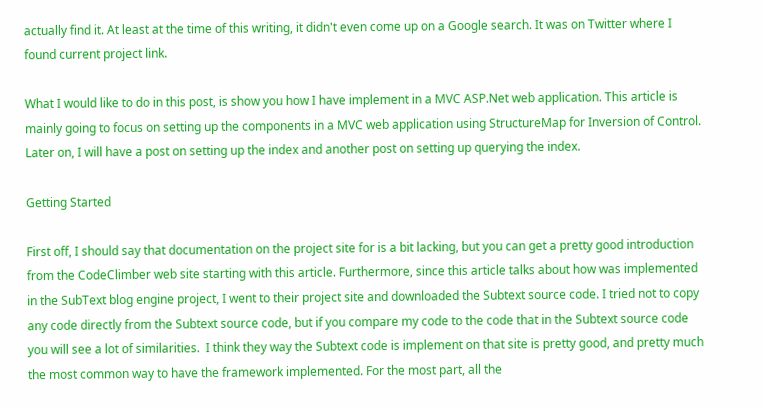actually find it. At least at the time of this writing, it didn't even come up on a Google search. It was on Twitter where I found current project link.

What I would like to do in this post, is show you how I have implement in a MVC ASP.Net web application. This article is mainly going to focus on setting up the components in a MVC web application using StructureMap for Inversion of Control. Later on, I will have a post on setting up the index and another post on setting up querying the index.

Getting Started

First off, I should say that documentation on the project site for is a bit lacking, but you can get a pretty good introduction from the CodeClimber web site starting with this article. Furthermore, since this article talks about how was implemented in the SubText blog engine project, I went to their project site and downloaded the Subtext source code. I tried not to copy any code directly from the Subtext source code, but if you compare my code to the code that in the Subtext source code you will see a lot of similarities.  I think they way the Subtext code is implement on that site is pretty good, and pretty much the most common way to have the framework implemented. For the most part, all the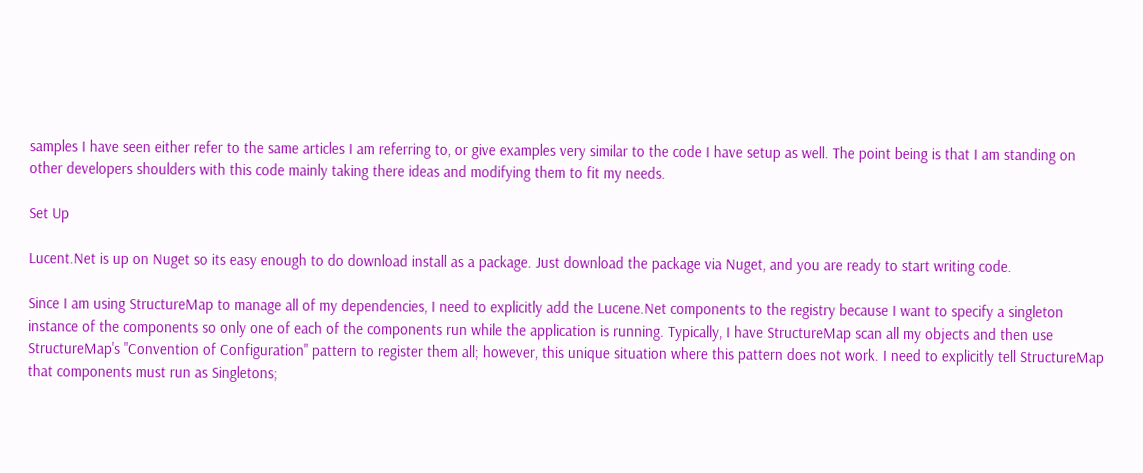samples I have seen either refer to the same articles I am referring to, or give examples very similar to the code I have setup as well. The point being is that I am standing on other developers shoulders with this code mainly taking there ideas and modifying them to fit my needs.

Set Up

Lucent.Net is up on Nuget so its easy enough to do download install as a package. Just download the package via Nuget, and you are ready to start writing code.

Since I am using StructureMap to manage all of my dependencies, I need to explicitly add the Lucene.Net components to the registry because I want to specify a singleton instance of the components so only one of each of the components run while the application is running. Typically, I have StructureMap scan all my objects and then use StructureMap's "Convention of Configuration" pattern to register them all; however, this unique situation where this pattern does not work. I need to explicitly tell StructureMap that components must run as Singletons;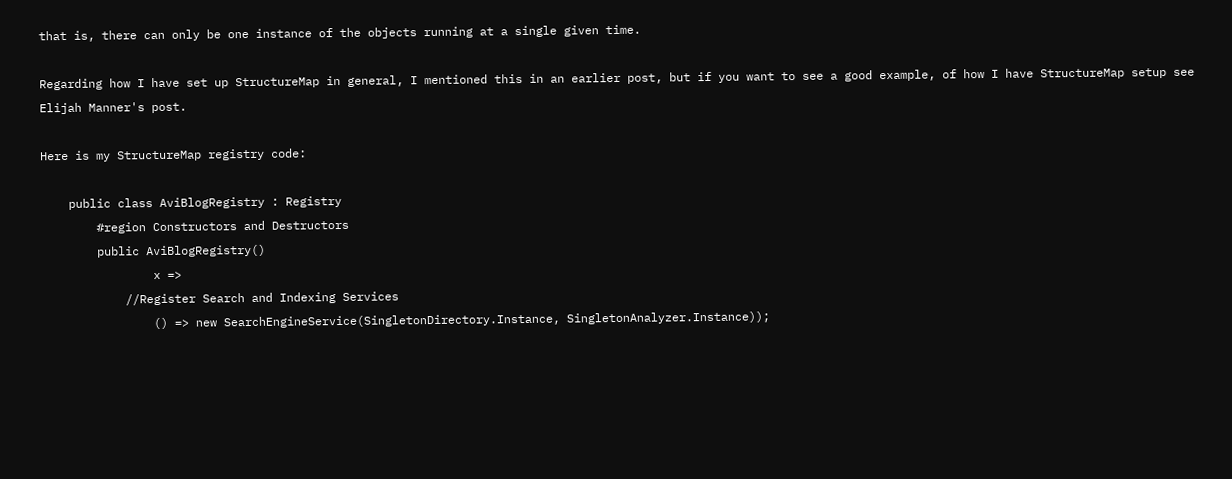that is, there can only be one instance of the objects running at a single given time.

Regarding how I have set up StructureMap in general, I mentioned this in an earlier post, but if you want to see a good example, of how I have StructureMap setup see Elijah Manner's post.

Here is my StructureMap registry code:

    public class AviBlogRegistry : Registry
        #region Constructors and Destructors
        public AviBlogRegistry()
                x =>
            //Register Search and Indexing Services
                () => new SearchEngineService(SingletonDirectory.Instance, SingletonAnalyzer.Instance));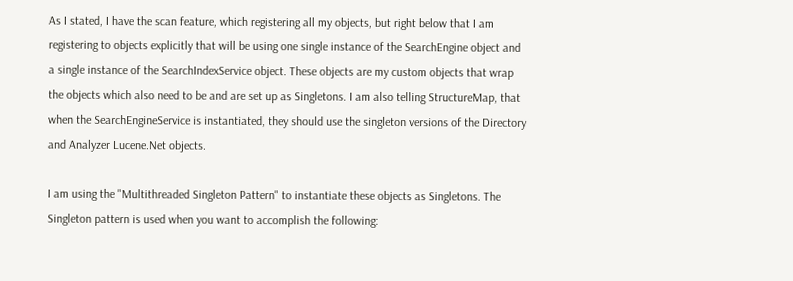As I stated, I have the scan feature, which registering all my objects, but right below that I am registering to objects explicitly that will be using one single instance of the SearchEngine object and a single instance of the SearchIndexService object. These objects are my custom objects that wrap the objects which also need to be and are set up as Singletons. I am also telling StructureMap, that when the SearchEngineService is instantiated, they should use the singleton versions of the Directory and Analyzer Lucene.Net objects.

I am using the "Multithreaded Singleton Pattern" to instantiate these objects as Singletons. The Singleton pattern is used when you want to accomplish the following: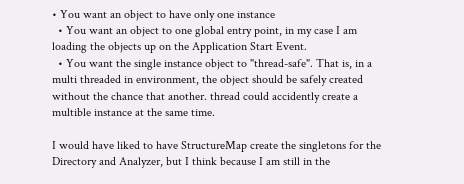• You want an object to have only one instance
  • You want an object to one global entry point, in my case I am loading the objects up on the Application Start Event.
  • You want the single instance object to "thread-safe". That is, in a multi threaded in environment, the object should be safely created without the chance that another. thread could accidently create a multible instance at the same time.

I would have liked to have StructureMap create the singletons for the Directory and Analyzer, but I think because I am still in the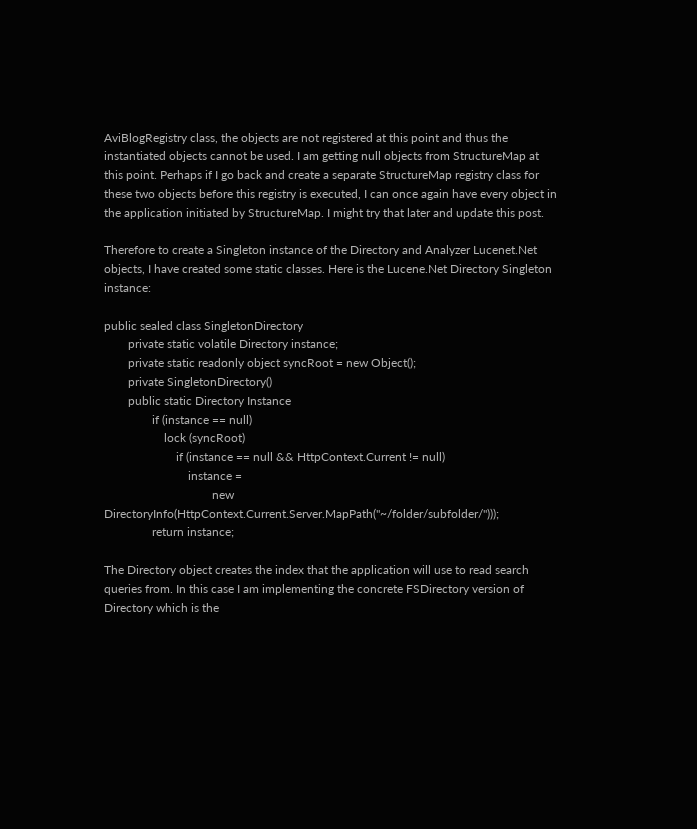AviBlogRegistry class, the objects are not registered at this point and thus the instantiated objects cannot be used. I am getting null objects from StructureMap at this point. Perhaps if I go back and create a separate StructureMap registry class for these two objects before this registry is executed, I can once again have every object in the application initiated by StructureMap. I might try that later and update this post.

Therefore to create a Singleton instance of the Directory and Analyzer Lucenet.Net objects, I have created some static classes. Here is the Lucene.Net Directory Singleton instance:

public sealed class SingletonDirectory
        private static volatile Directory instance;
        private static readonly object syncRoot = new Object();
        private SingletonDirectory()
        public static Directory Instance
                if (instance == null)
                    lock (syncRoot)
                        if (instance == null && HttpContext.Current != null)
                            instance =
                                    new DirectoryInfo(HttpContext.Current.Server.MapPath("~/folder/subfolder/")));
                return instance;

The Directory object creates the index that the application will use to read search queries from. In this case I am implementing the concrete FSDirectory version of Directory which is the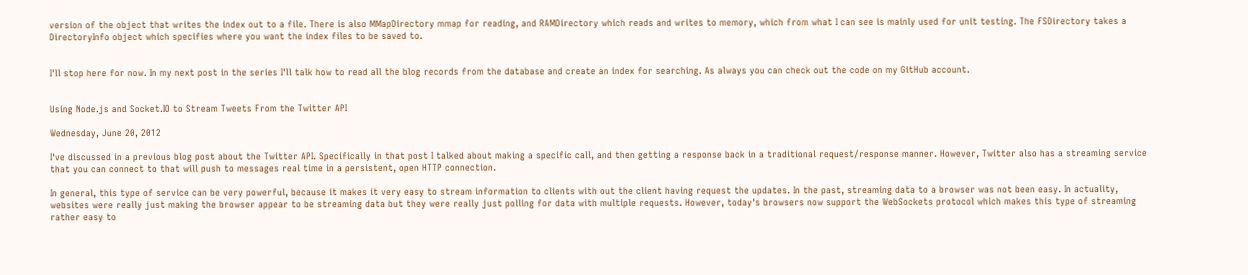version of the object that writes the index out to a file. There is also MMapDirectory mmap for reading, and RAMDirectory which reads and writes to memory, which from what I can see is mainly used for unit testing. The FSDirectory takes a DirectoryInfo object which specifies where you want the index files to be saved to.


I'll stop here for now. In my next post in the series I'll talk how to read all the blog records from the database and create an index for searching. As always you can check out the code on my GitHub account.


Using Node.js and Socket.IO to Stream Tweets From the Twitter API

Wednesday, June 20, 2012

I've discussed in a previous blog post about the Twitter API. Specifically in that post I talked about making a specific call, and then getting a response back in a traditional request/response manner. However, Twitter also has a streaming service that you can connect to that will push to messages real time in a persistent, open HTTP connection.

In general, this type of service can be very powerful, because it makes it very easy to stream information to clients with out the client having request the updates. In the past, streaming data to a browser was not been easy. In actuality, websites were really just making the browser appear to be streaming data but they were really just polling for data with multiple requests. However, today's browsers now support the WebSockets protocol which makes this type of streaming rather easy to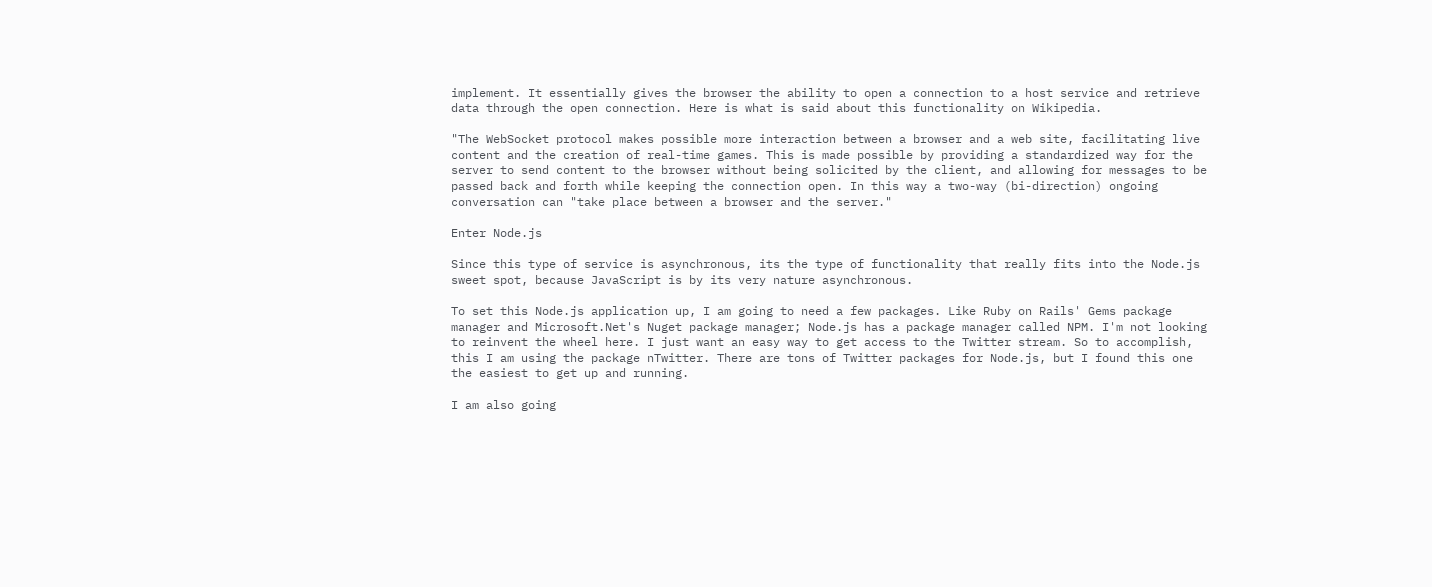implement. It essentially gives the browser the ability to open a connection to a host service and retrieve data through the open connection. Here is what is said about this functionality on Wikipedia.

"The WebSocket protocol makes possible more interaction between a browser and a web site, facilitating live content and the creation of real-time games. This is made possible by providing a standardized way for the server to send content to the browser without being solicited by the client, and allowing for messages to be passed back and forth while keeping the connection open. In this way a two-way (bi-direction) ongoing conversation can "take place between a browser and the server."

Enter Node.js

Since this type of service is asynchronous, its the type of functionality that really fits into the Node.js sweet spot, because JavaScript is by its very nature asynchronous.

To set this Node.js application up, I am going to need a few packages. Like Ruby on Rails' Gems package manager and Microsoft.Net's Nuget package manager; Node.js has a package manager called NPM. I'm not looking to reinvent the wheel here. I just want an easy way to get access to the Twitter stream. So to accomplish, this I am using the package nTwitter. There are tons of Twitter packages for Node.js, but I found this one the easiest to get up and running.

I am also going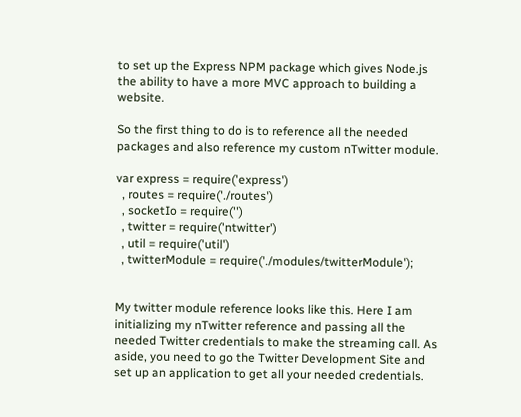to set up the Express NPM package which gives Node.js the ability to have a more MVC approach to building a website.

So the first thing to do is to reference all the needed packages and also reference my custom nTwitter module.

var express = require('express')
  , routes = require('./routes')
  , socketIo = require('')
  , twitter = require('ntwitter')
  , util = require('util')
  , twitterModule = require('./modules/twitterModule');


My twitter module reference looks like this. Here I am initializing my nTwitter reference and passing all the needed Twitter credentials to make the streaming call. As aside, you need to go the Twitter Development Site and set up an application to get all your needed credentials.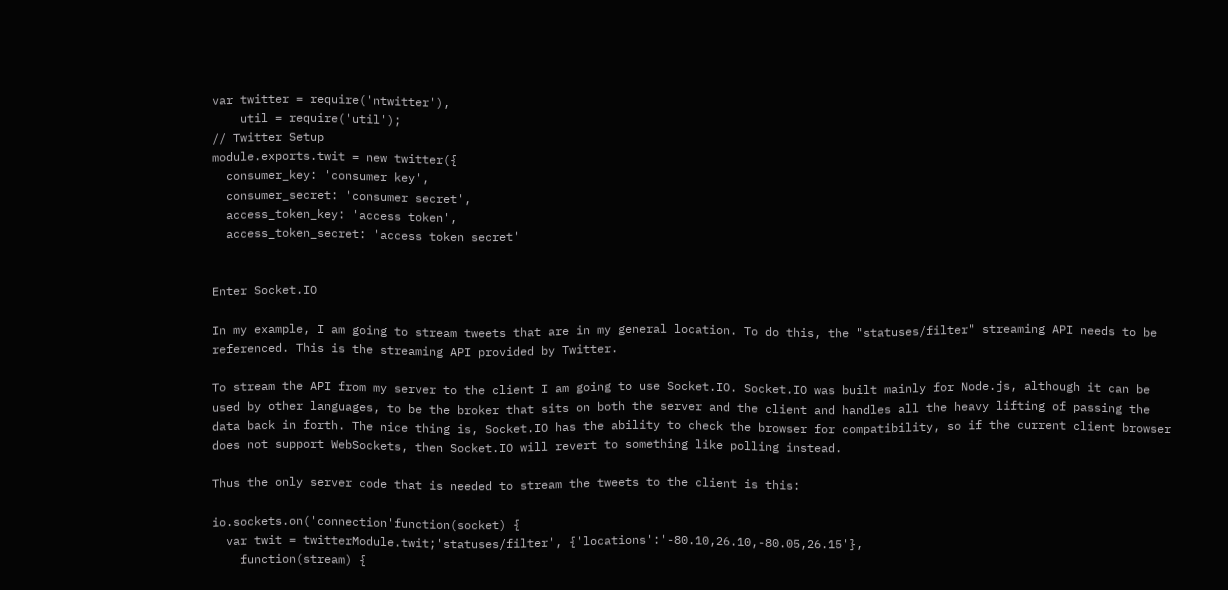var twitter = require('ntwitter'),
    util = require('util');
// Twitter Setup
module.exports.twit = new twitter({
  consumer_key: 'consumer key',
  consumer_secret: 'consumer secret',
  access_token_key: 'access token',
  access_token_secret: 'access token secret'


Enter Socket.IO

In my example, I am going to stream tweets that are in my general location. To do this, the "statuses/filter" streaming API needs to be referenced. This is the streaming API provided by Twitter.

To stream the API from my server to the client I am going to use Socket.IO. Socket.IO was built mainly for Node.js, although it can be used by other languages, to be the broker that sits on both the server and the client and handles all the heavy lifting of passing the data back in forth. The nice thing is, Socket.IO has the ability to check the browser for compatibility, so if the current client browser does not support WebSockets, then Socket.IO will revert to something like polling instead.

Thus the only server code that is needed to stream the tweets to the client is this:

io.sockets.on('connection'function(socket) {
  var twit = twitterModule.twit;'statuses/filter', {'locations':'-80.10,26.10,-80.05,26.15'},
    function(stream) {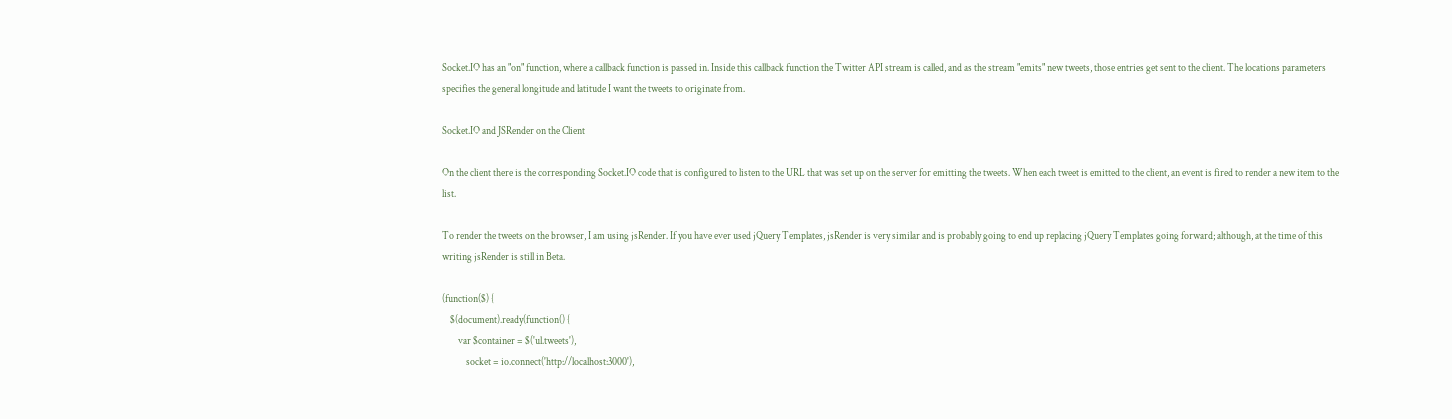Socket.IO has an "on" function, where a callback function is passed in. Inside this callback function the Twitter API stream is called, and as the stream "emits" new tweets, those entries get sent to the client. The locations parameters specifies the general longitude and latitude I want the tweets to originate from.

Socket.IO and JSRender on the Client

On the client there is the corresponding Socket.IO code that is configured to listen to the URL that was set up on the server for emitting the tweets. When each tweet is emitted to the client, an event is fired to render a new item to the list.

To render the tweets on the browser, I am using jsRender. If you have ever used jQuery Templates, jsRender is very similar and is probably going to end up replacing jQuery Templates going forward; although, at the time of this writing jsRender is still in Beta.

(function($) {
    $(document).ready(function() {
        var $container = $('ul.tweets'),
            socket = io.connect('http://localhost:3000'),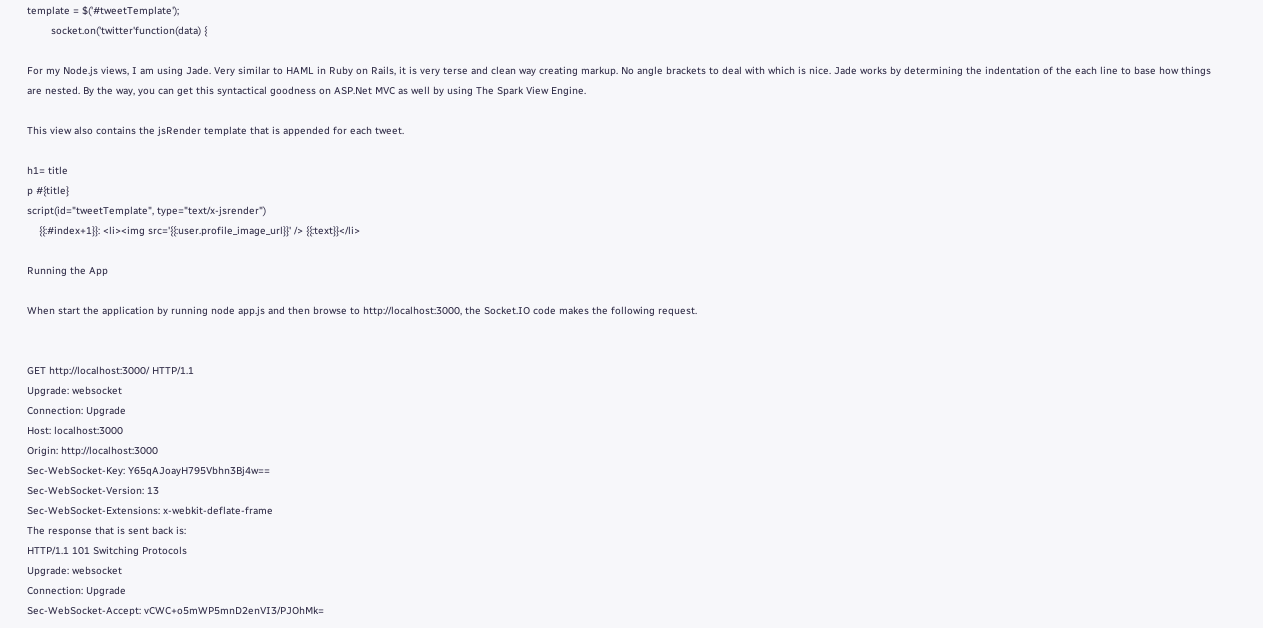template = $('#tweetTemplate');
        socket.on('twitter'function(data) {

For my Node.js views, I am using Jade. Very similar to HAML in Ruby on Rails, it is very terse and clean way creating markup. No angle brackets to deal with which is nice. Jade works by determining the indentation of the each line to base how things are nested. By the way, you can get this syntactical goodness on ASP.Net MVC as well by using The Spark View Engine.

This view also contains the jsRender template that is appended for each tweet.

h1= title
p #{title}
script(id="tweetTemplate", type="text/x-jsrender")
    {{:#index+1}}: <li><img src='{{:user.profile_image_url}}' /> {{:text}}</li>

Running the App

When start the application by running node app.js and then browse to http://localhost:3000, the Socket.IO code makes the following request.


GET http://localhost:3000/ HTTP/1.1
Upgrade: websocket
Connection: Upgrade
Host: localhost:3000
Origin: http://localhost:3000
Sec-WebSocket-Key: Y65qAJoayH795Vbhn3Bj4w==
Sec-WebSocket-Version: 13
Sec-WebSocket-Extensions: x-webkit-deflate-frame
The response that is sent back is:
HTTP/1.1 101 Switching Protocols
Upgrade: websocket
Connection: Upgrade
Sec-WebSocket-Accept: vCWC+o5mWP5mnD2enVI3/PJOhMk=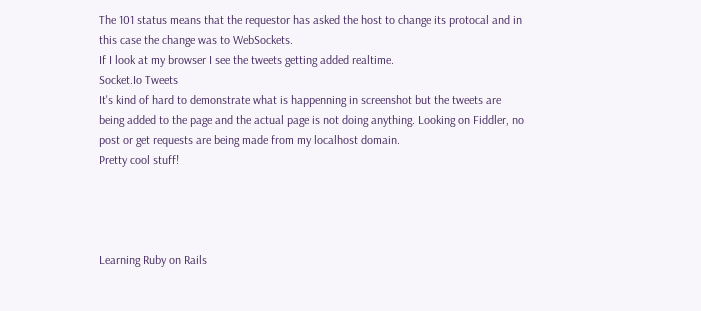The 101 status means that the requestor has asked the host to change its protocal and in this case the change was to WebSockets.
If I look at my browser I see the tweets getting added realtime.
Socket.Io Tweets
It's kind of hard to demonstrate what is happenning in screenshot but the tweets are being added to the page and the actual page is not doing anything. Looking on Fiddler, no post or get requests are being made from my localhost domain.
Pretty cool stuff!




Learning Ruby on Rails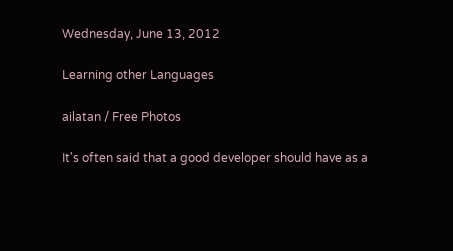Wednesday, June 13, 2012

Learning other Languages

ailatan / Free Photos

It's often said that a good developer should have as a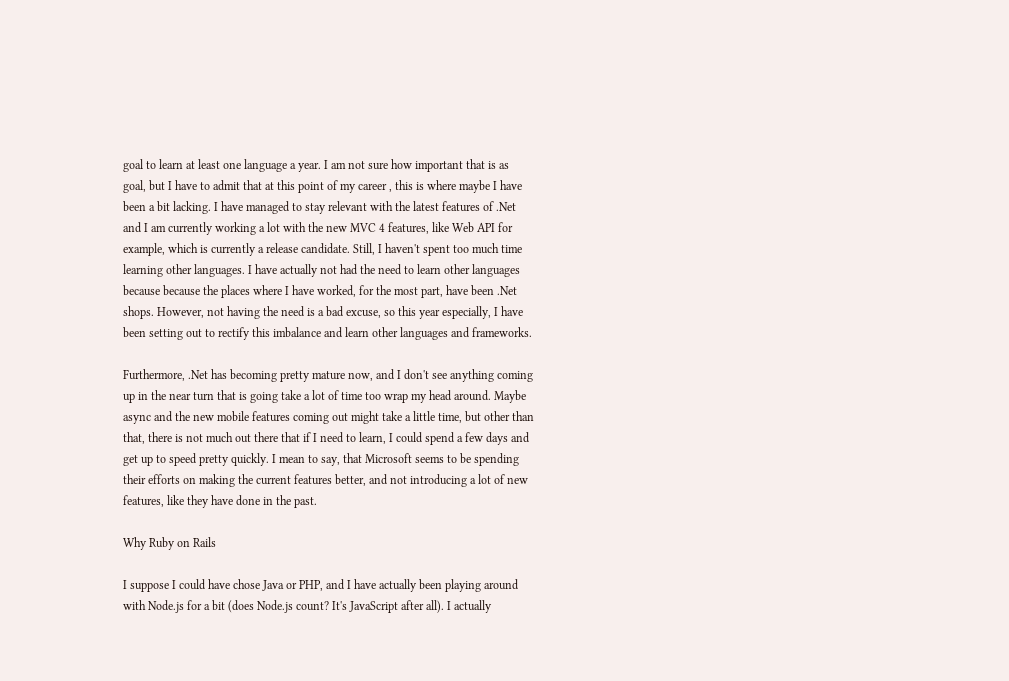goal to learn at least one language a year. I am not sure how important that is as goal, but I have to admit that at this point of my career , this is where maybe I have been a bit lacking. I have managed to stay relevant with the latest features of .Net and I am currently working a lot with the new MVC 4 features, like Web API for example, which is currently a release candidate. Still, I haven't spent too much time learning other languages. I have actually not had the need to learn other languages because because the places where I have worked, for the most part, have been .Net shops. However, not having the need is a bad excuse, so this year especially, I have been setting out to rectify this imbalance and learn other languages and frameworks.

Furthermore, .Net has becoming pretty mature now, and I don't see anything coming up in the near turn that is going take a lot of time too wrap my head around. Maybe async and the new mobile features coming out might take a little time, but other than that, there is not much out there that if I need to learn, I could spend a few days and get up to speed pretty quickly. I mean to say, that Microsoft seems to be spending their efforts on making the current features better, and not introducing a lot of new features, like they have done in the past.

Why Ruby on Rails

I suppose I could have chose Java or PHP, and I have actually been playing around with Node.js for a bit (does Node.js count? It's JavaScript after all). I actually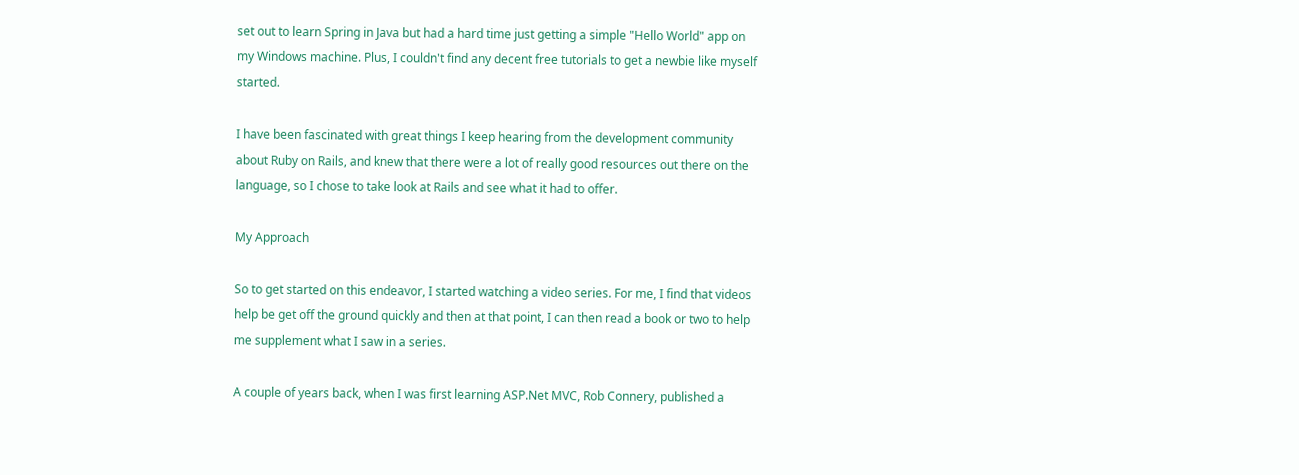set out to learn Spring in Java but had a hard time just getting a simple "Hello World" app on my Windows machine. Plus, I couldn't find any decent free tutorials to get a newbie like myself started.

I have been fascinated with great things I keep hearing from the development community about Ruby on Rails, and knew that there were a lot of really good resources out there on the language, so I chose to take look at Rails and see what it had to offer.

My Approach

So to get started on this endeavor, I started watching a video series. For me, I find that videos help be get off the ground quickly and then at that point, I can then read a book or two to help me supplement what I saw in a series.

A couple of years back, when I was first learning ASP.Net MVC, Rob Connery, published a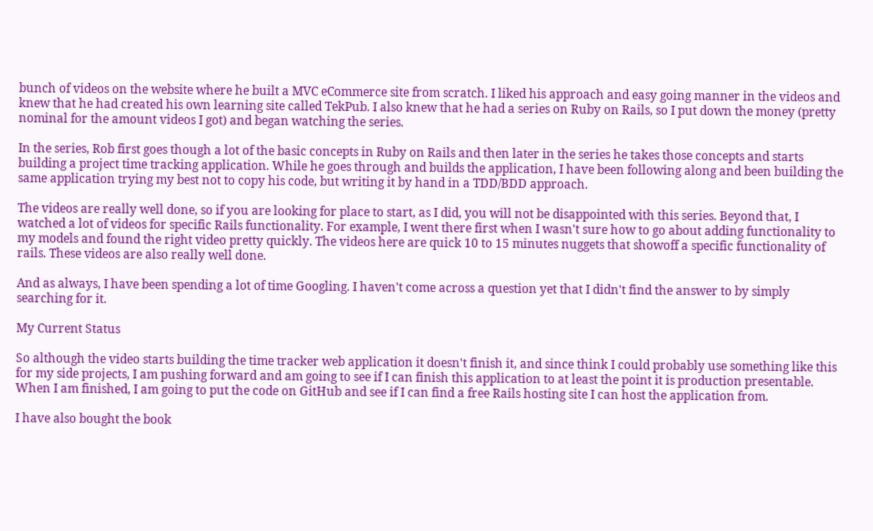bunch of videos on the website where he built a MVC eCommerce site from scratch. I liked his approach and easy going manner in the videos and knew that he had created his own learning site called TekPub. I also knew that he had a series on Ruby on Rails, so I put down the money (pretty nominal for the amount videos I got) and began watching the series.

In the series, Rob first goes though a lot of the basic concepts in Ruby on Rails and then later in the series he takes those concepts and starts building a project time tracking application. While he goes through and builds the application, I have been following along and been building the same application trying my best not to copy his code, but writing it by hand in a TDD/BDD approach.

The videos are really well done, so if you are looking for place to start, as I did, you will not be disappointed with this series. Beyond that, I watched a lot of videos for specific Rails functionality. For example, I went there first when I wasn't sure how to go about adding functionality to my models and found the right video pretty quickly. The videos here are quick 10 to 15 minutes nuggets that showoff a specific functionality of rails. These videos are also really well done.

And as always, I have been spending a lot of time Googling. I haven't come across a question yet that I didn't find the answer to by simply searching for it.

My Current Status

So although the video starts building the time tracker web application it doesn't finish it, and since think I could probably use something like this for my side projects, I am pushing forward and am going to see if I can finish this application to at least the point it is production presentable. When I am finished, I am going to put the code on GitHub and see if I can find a free Rails hosting site I can host the application from.

I have also bought the book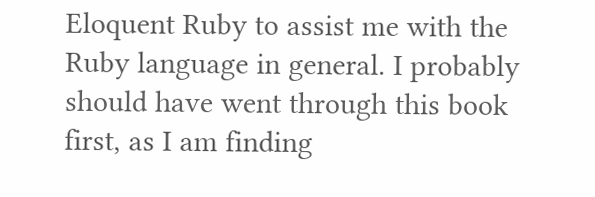Eloquent Ruby to assist me with the Ruby language in general. I probably should have went through this book first, as I am finding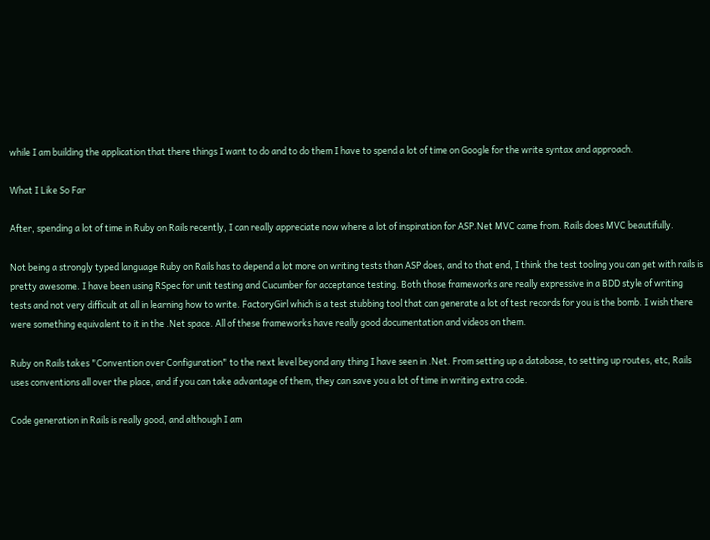while I am building the application that there things I want to do and to do them I have to spend a lot of time on Google for the write syntax and approach.

What I Like So Far

After, spending a lot of time in Ruby on Rails recently, I can really appreciate now where a lot of inspiration for ASP.Net MVC came from. Rails does MVC beautifully.

Not being a strongly typed language Ruby on Rails has to depend a lot more on writing tests than ASP does, and to that end, I think the test tooling you can get with rails is pretty awesome. I have been using RSpec for unit testing and Cucumber for acceptance testing. Both those frameworks are really expressive in a BDD style of writing tests and not very difficult at all in learning how to write. FactoryGirl which is a test stubbing tool that can generate a lot of test records for you is the bomb. I wish there were something equivalent to it in the .Net space. All of these frameworks have really good documentation and videos on them.

Ruby on Rails takes "Convention over Configuration" to the next level beyond any thing I have seen in .Net. From setting up a database, to setting up routes, etc, Rails uses conventions all over the place, and if you can take advantage of them, they can save you a lot of time in writing extra code.

Code generation in Rails is really good, and although I am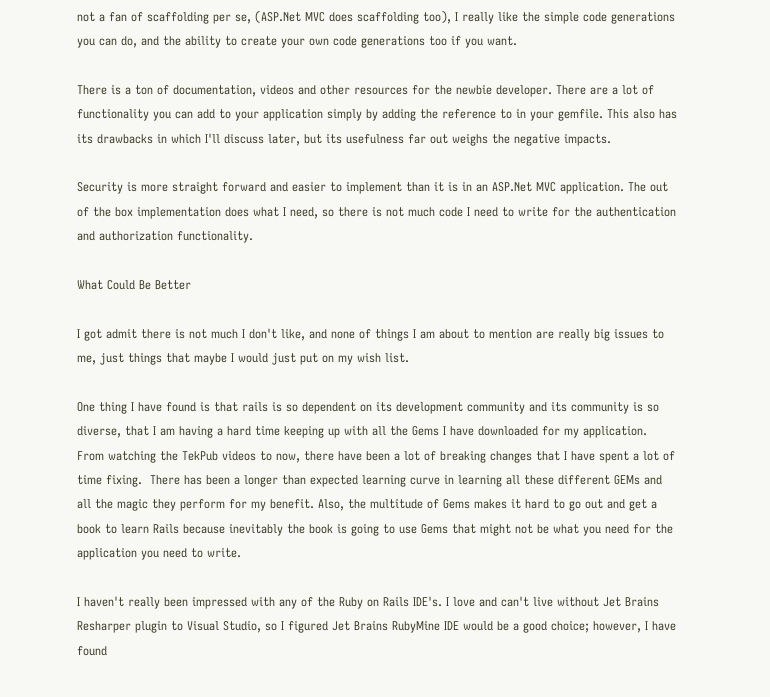not a fan of scaffolding per se, (ASP.Net MVC does scaffolding too), I really like the simple code generations you can do, and the ability to create your own code generations too if you want.

There is a ton of documentation, videos and other resources for the newbie developer. There are a lot of functionality you can add to your application simply by adding the reference to in your gemfile. This also has its drawbacks in which I'll discuss later, but its usefulness far out weighs the negative impacts.

Security is more straight forward and easier to implement than it is in an ASP.Net MVC application. The out of the box implementation does what I need, so there is not much code I need to write for the authentication and authorization functionality.

What Could Be Better

I got admit there is not much I don't like, and none of things I am about to mention are really big issues to me, just things that maybe I would just put on my wish list.

One thing I have found is that rails is so dependent on its development community and its community is so diverse, that I am having a hard time keeping up with all the Gems I have downloaded for my application. From watching the TekPub videos to now, there have been a lot of breaking changes that I have spent a lot of time fixing.  There has been a longer than expected learning curve in learning all these different GEMs and all the magic they perform for my benefit. Also, the multitude of Gems makes it hard to go out and get a book to learn Rails because inevitably the book is going to use Gems that might not be what you need for the application you need to write.

I haven't really been impressed with any of the Ruby on Rails IDE's. I love and can't live without Jet Brains Resharper plugin to Visual Studio, so I figured Jet Brains RubyMine IDE would be a good choice; however, I have found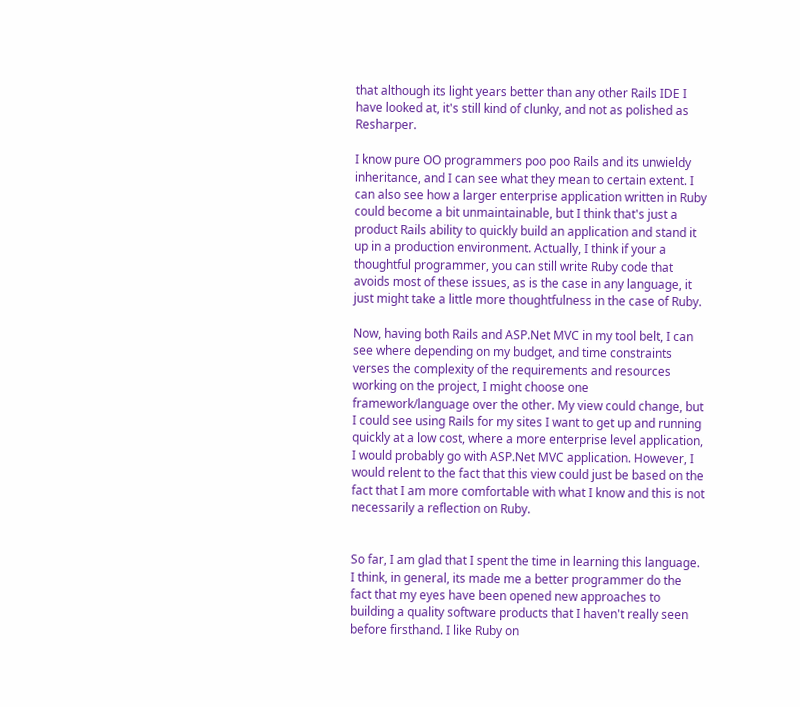that although its light years better than any other Rails IDE I have looked at, it's still kind of clunky, and not as polished as Resharper.

I know pure OO programmers poo poo Rails and its unwieldy inheritance, and I can see what they mean to certain extent. I can also see how a larger enterprise application written in Ruby could become a bit unmaintainable, but I think that's just a product Rails ability to quickly build an application and stand it up in a production environment. Actually, I think if your a thoughtful programmer, you can still write Ruby code that avoids most of these issues, as is the case in any language, it just might take a little more thoughtfulness in the case of Ruby.

Now, having both Rails and ASP.Net MVC in my tool belt, I can see where depending on my budget, and time constraints verses the complexity of the requirements and resources working on the project, I might choose one framework/language over the other. My view could change, but I could see using Rails for my sites I want to get up and running quickly at a low cost, where a more enterprise level application, I would probably go with ASP.Net MVC application. However, I would relent to the fact that this view could just be based on the fact that I am more comfortable with what I know and this is not necessarily a reflection on Ruby.


So far, I am glad that I spent the time in learning this language. I think, in general, its made me a better programmer do the fact that my eyes have been opened new approaches to building a quality software products that I haven't really seen before firsthand. I like Ruby on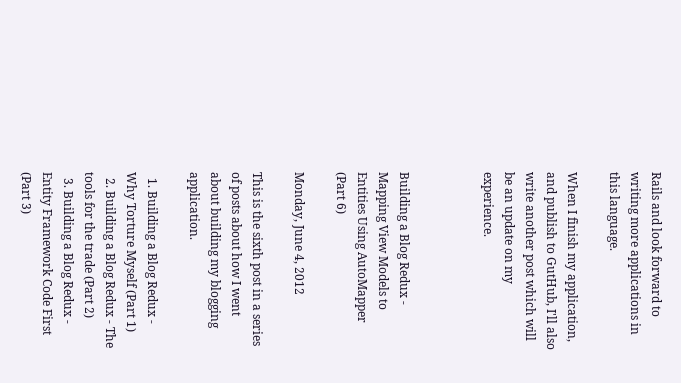Rails and look forward to writing more applications in this language.

When I finish my application, and publish to GutHub, I'll also write another post which will be an update on my experience.



Building a Blog Redux - Mapping View Models to Entities Using AutoMapper (Part 6)

Monday, June 4, 2012

This is the sixth post in a series of posts about how I went about building my blogging application.

  1. Building a Blog Redux - Why Torture Myself (Part 1)
  2. Building a Blog Redux - The tools for the trade (Part 2)
  3. Building a Blog Redux - Entity Framework Code First (Part 3)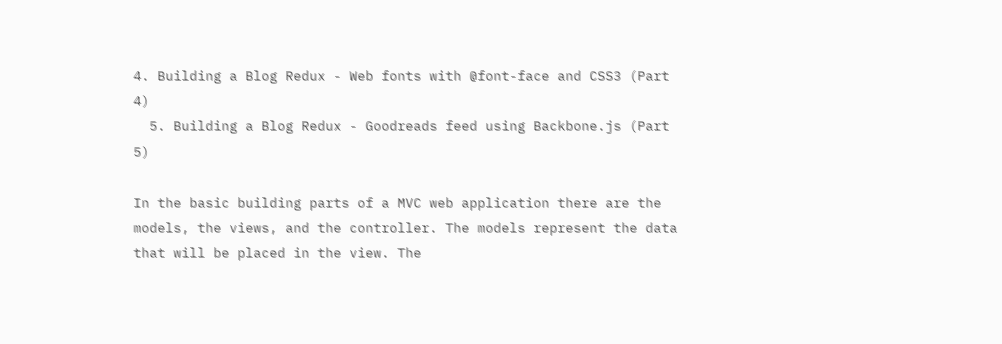4. Building a Blog Redux - Web fonts with @font-face and CSS3 (Part 4)
  5. Building a Blog Redux - Goodreads feed using Backbone.js (Part 5)

In the basic building parts of a MVC web application there are the models, the views, and the controller. The models represent the data that will be placed in the view. The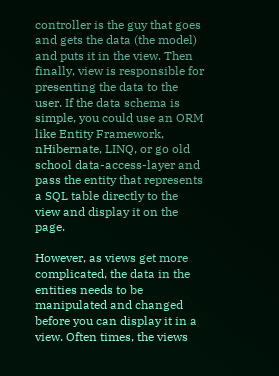controller is the guy that goes and gets the data (the model) and puts it in the view. Then finally, view is responsible for presenting the data to the user. If the data schema is simple, you could use an ORM like Entity Framework, nHibernate, LINQ, or go old school data-access-layer and pass the entity that represents a SQL table directly to the view and display it on the page.

However, as views get more complicated, the data in the entities needs to be manipulated and changed before you can display it in a view. Often times, the views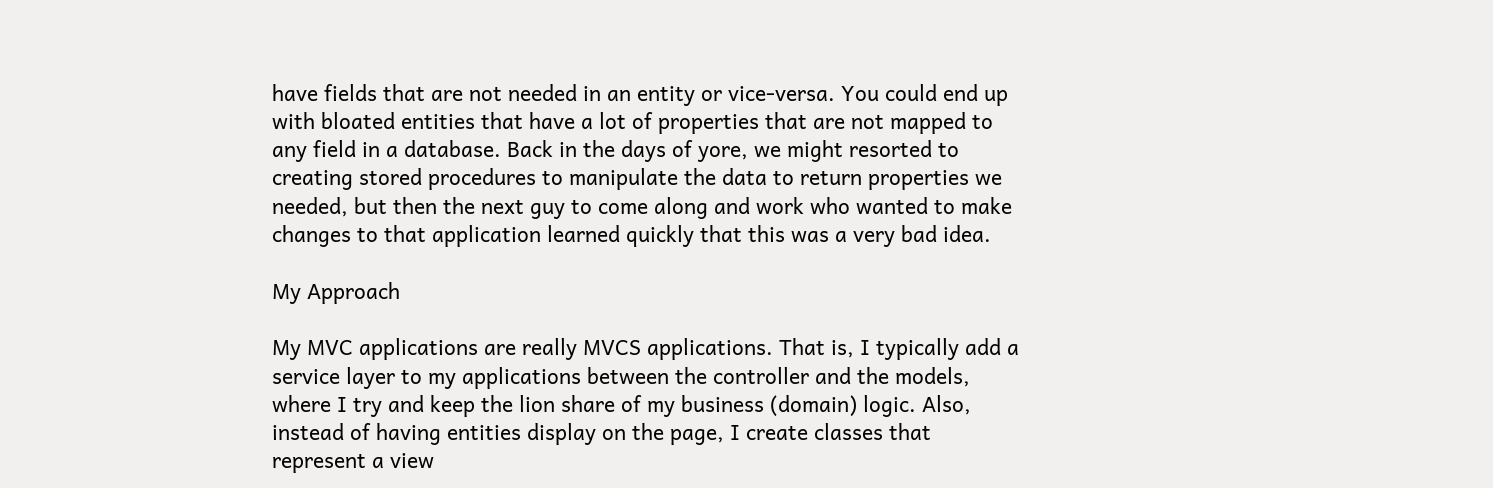have fields that are not needed in an entity or vice-versa. You could end up with bloated entities that have a lot of properties that are not mapped to any field in a database. Back in the days of yore, we might resorted to creating stored procedures to manipulate the data to return properties we needed, but then the next guy to come along and work who wanted to make changes to that application learned quickly that this was a very bad idea.

My Approach

My MVC applications are really MVCS applications. That is, I typically add a service layer to my applications between the controller and the models, where I try and keep the lion share of my business (domain) logic. Also, instead of having entities display on the page, I create classes that represent a view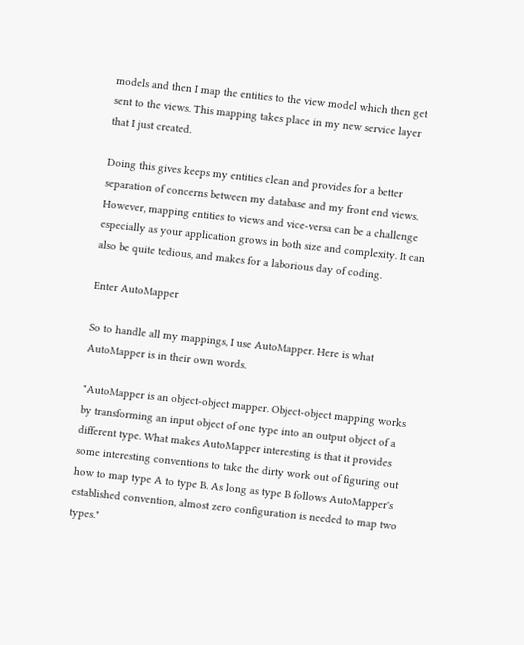models and then I map the entities to the view model which then get sent to the views. This mapping takes place in my new service layer that I just created.

Doing this gives keeps my entities clean and provides for a better separation of concerns between my database and my front end views. However, mapping entities to views and vice-versa can be a challenge especially as your application grows in both size and complexity. It can also be quite tedious, and makes for a laborious day of coding.

Enter AutoMapper

So to handle all my mappings, I use AutoMapper. Here is what AutoMapper is in their own words.

"AutoMapper is an object-object mapper. Object-object mapping works by transforming an input object of one type into an output object of a different type. What makes AutoMapper interesting is that it provides some interesting conventions to take the dirty work out of figuring out how to map type A to type B. As long as type B follows AutoMapper's established convention, almost zero configuration is needed to map two types."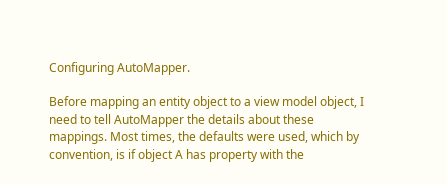Configuring AutoMapper.

Before mapping an entity object to a view model object, I need to tell AutoMapper the details about these mappings. Most times, the defaults were used, which by convention, is if object A has property with the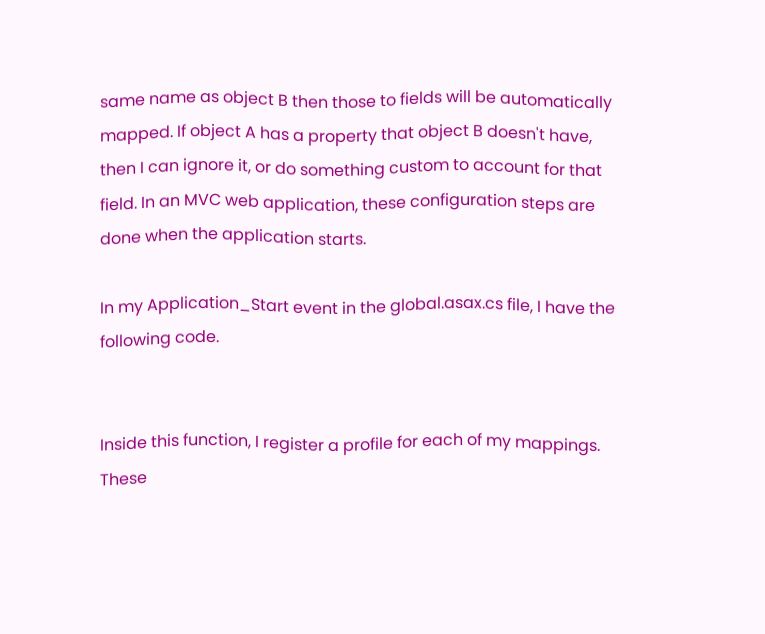same name as object B then those to fields will be automatically mapped. If object A has a property that object B doesn't have, then I can ignore it, or do something custom to account for that field. In an MVC web application, these configuration steps are done when the application starts.

In my Application_Start event in the global.asax.cs file, I have the following code.


Inside this function, I register a profile for each of my mappings. These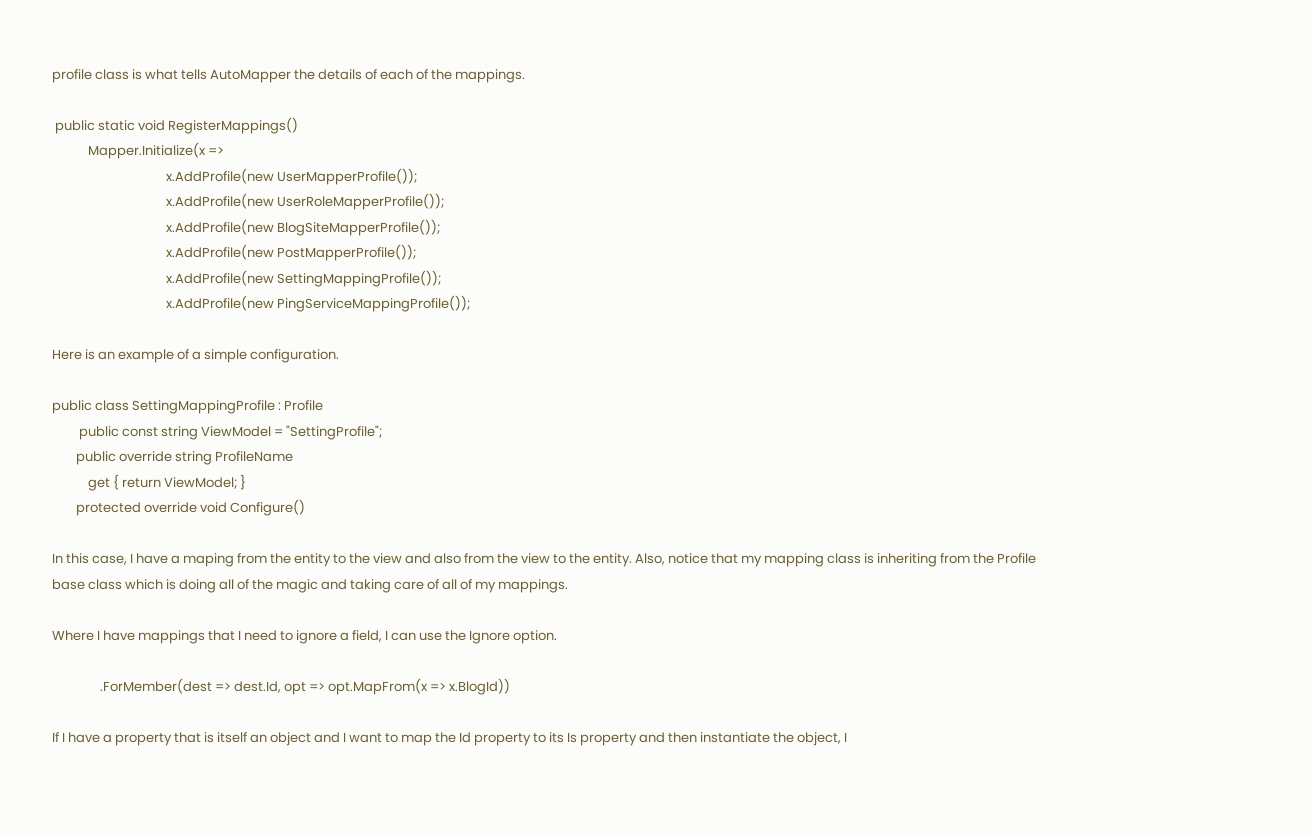profile class is what tells AutoMapper the details of each of the mappings.

 public static void RegisterMappings()
            Mapper.Initialize(x =>
                                      x.AddProfile(new UserMapperProfile());
                                      x.AddProfile(new UserRoleMapperProfile());
                                      x.AddProfile(new BlogSiteMapperProfile());
                                      x.AddProfile(new PostMapperProfile());
                                      x.AddProfile(new SettingMappingProfile());
                                      x.AddProfile(new PingServiceMappingProfile());

Here is an example of a simple configuration.

public class SettingMappingProfile : Profile
         public const string ViewModel = "SettingProfile";
        public override string ProfileName
            get { return ViewModel; }
        protected override void Configure()

In this case, I have a maping from the entity to the view and also from the view to the entity. Also, notice that my mapping class is inheriting from the Profile base class which is doing all of the magic and taking care of all of my mappings.

Where I have mappings that I need to ignore a field, I can use the Ignore option.

                .ForMember(dest => dest.Id, opt => opt.MapFrom(x => x.BlogId))

If I have a property that is itself an object and I want to map the Id property to its Is property and then instantiate the object, I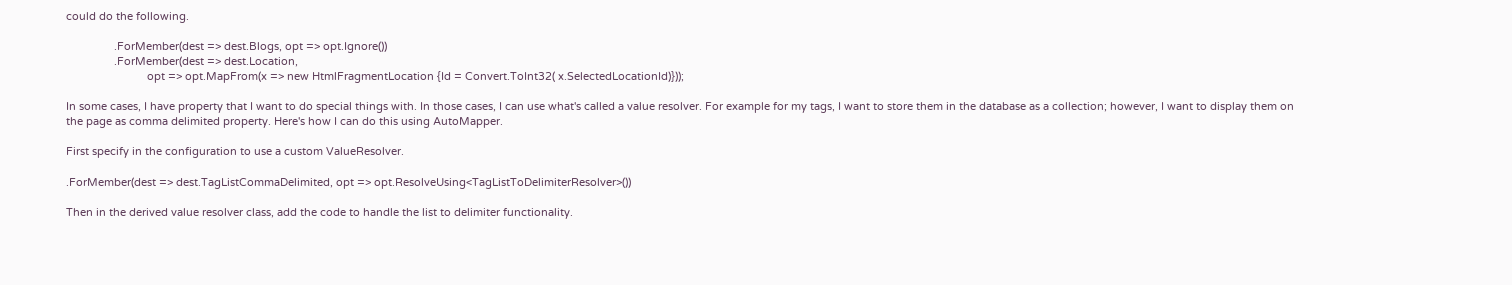could do the following.

                .ForMember(dest => dest.Blogs, opt => opt.Ignore())
                .ForMember(dest => dest.Location,
                           opt => opt.MapFrom(x => new HtmlFragmentLocation {Id = Convert.ToInt32( x.SelectedLocationId)}));

In some cases, I have property that I want to do special things with. In those cases, I can use what's called a value resolver. For example for my tags, I want to store them in the database as a collection; however, I want to display them on the page as comma delimited property. Here's how I can do this using AutoMapper.

First specify in the configuration to use a custom ValueResolver.

.ForMember(dest => dest.TagListCommaDelimited, opt => opt.ResolveUsing<TagListToDelimiterResolver>())

Then in the derived value resolver class, add the code to handle the list to delimiter functionality.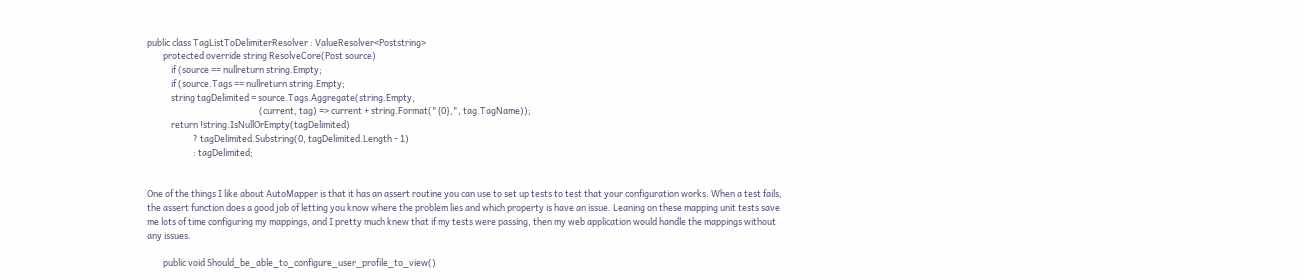public class TagListToDelimiterResolver : ValueResolver<Poststring>
        protected override string ResolveCore(Post source)
            if (source == nullreturn string.Empty;
            if (source.Tags == nullreturn string.Empty;
            string tagDelimited = source.Tags.Aggregate(string.Empty,
                                                        (current, tag) => current + string.Format("{0},", tag.TagName));
            return !string.IsNullOrEmpty(tagDelimited)
                       ? tagDelimited.Substring(0, tagDelimited.Length - 1)
                       : tagDelimited;


One of the things I like about AutoMapper is that it has an assert routine you can use to set up tests to test that your configuration works. When a test fails, the assert function does a good job of letting you know where the problem lies and which property is have an issue. Leaning on these mapping unit tests save me lots of time configuring my mappings, and I pretty much knew that if my tests were passing, then my web application would handle the mappings without any issues.

        public void Should_be_able_to_configure_user_profile_to_view()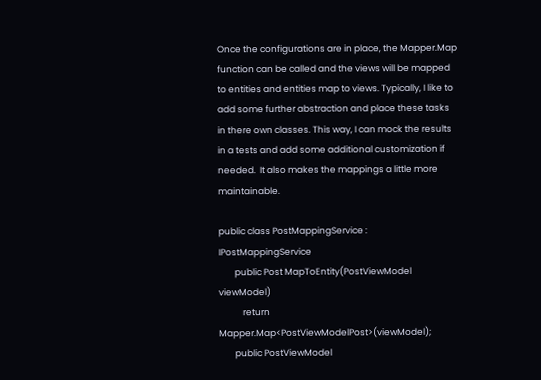Once the configurations are in place, the Mapper.Map function can be called and the views will be mapped to entities and entities map to views. Typically, I like to add some further abstraction and place these tasks in there own classes. This way, I can mock the results in a tests and add some additional customization if needed.  It also makes the mappings a little more maintainable.

public class PostMappingService : IPostMappingService
        public Post MapToEntity(PostViewModel viewModel)
            return Mapper.Map<PostViewModelPost>(viewModel);
        public PostViewModel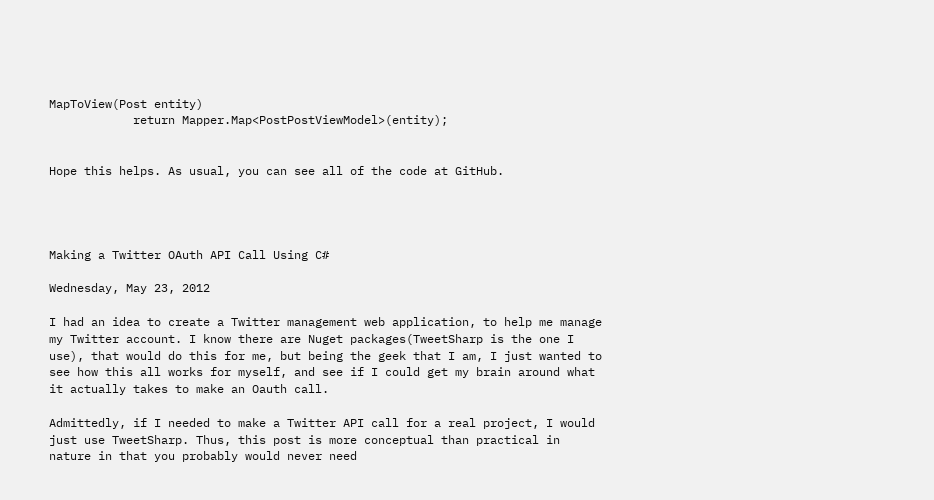MapToView(Post entity)
            return Mapper.Map<PostPostViewModel>(entity);


Hope this helps. As usual, you can see all of the code at GitHub.




Making a Twitter OAuth API Call Using C#

Wednesday, May 23, 2012

I had an idea to create a Twitter management web application, to help me manage my Twitter account. I know there are Nuget packages(TweetSharp is the one I use), that would do this for me, but being the geek that I am, I just wanted to see how this all works for myself, and see if I could get my brain around what it actually takes to make an Oauth call.

Admittedly, if I needed to make a Twitter API call for a real project, I would just use TweetSharp. Thus, this post is more conceptual than practical in nature in that you probably would never need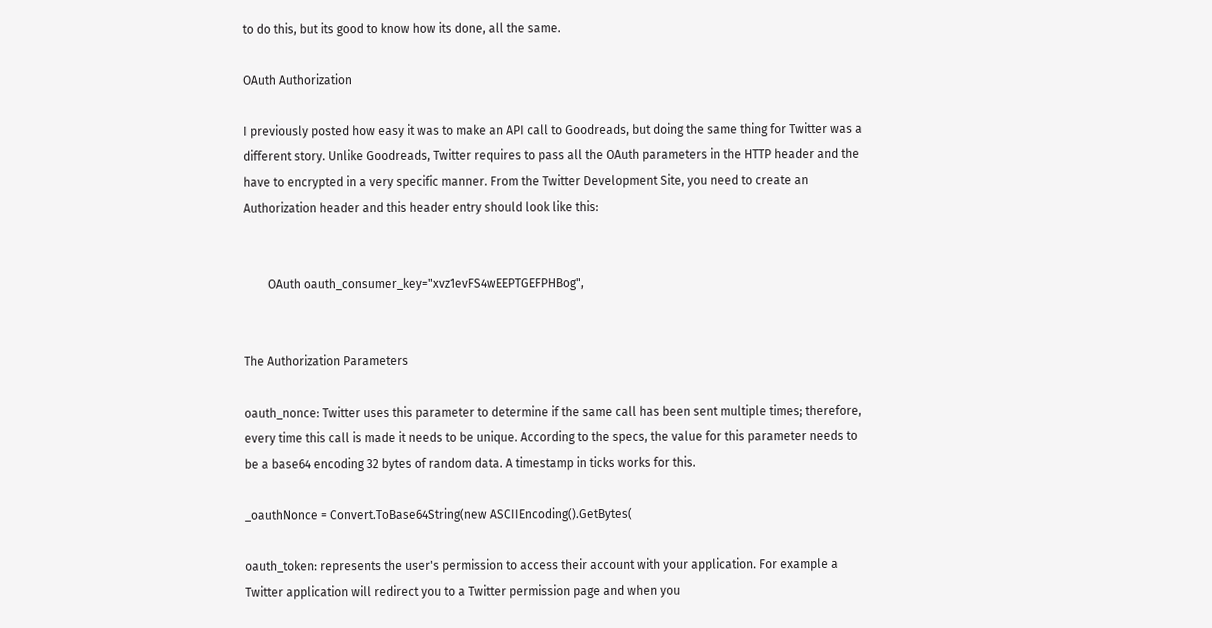to do this, but its good to know how its done, all the same.

OAuth Authorization

I previously posted how easy it was to make an API call to Goodreads, but doing the same thing for Twitter was a different story. Unlike Goodreads, Twitter requires to pass all the OAuth parameters in the HTTP header and the have to encrypted in a very specific manner. From the Twitter Development Site, you need to create an Authorization header and this header entry should look like this:


        OAuth oauth_consumer_key="xvz1evFS4wEEPTGEFPHBog",


The Authorization Parameters

oauth_nonce: Twitter uses this parameter to determine if the same call has been sent multiple times; therefore, every time this call is made it needs to be unique. According to the specs, the value for this parameter needs to be a base64 encoding 32 bytes of random data. A timestamp in ticks works for this.

_oauthNonce = Convert.ToBase64String(new ASCIIEncoding().GetBytes(

oauth_token: represents the user's permission to access their account with your application. For example a Twitter application will redirect you to a Twitter permission page and when you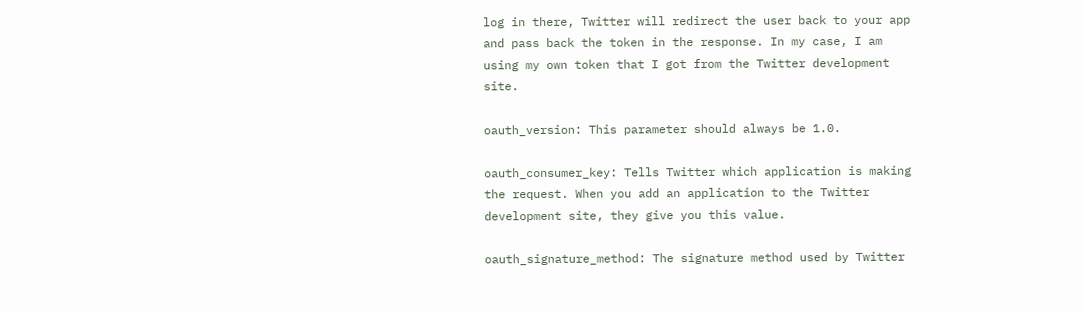log in there, Twitter will redirect the user back to your app and pass back the token in the response. In my case, I am using my own token that I got from the Twitter development site.

oauth_version: This parameter should always be 1.0.

oauth_consumer_key: Tells Twitter which application is making the request. When you add an application to the Twitter development site, they give you this value.

oauth_signature_method: The signature method used by Twitter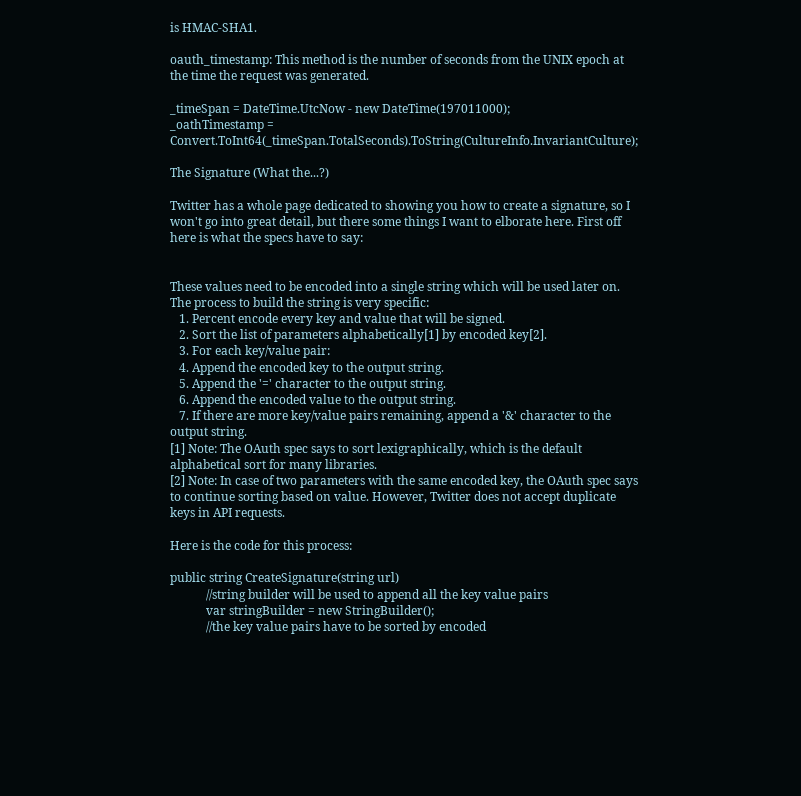is HMAC-SHA1.

oauth_timestamp: This method is the number of seconds from the UNIX epoch at the time the request was generated.

_timeSpan = DateTime.UtcNow - new DateTime(197011000);
_oathTimestamp = Convert.ToInt64(_timeSpan.TotalSeconds).ToString(CultureInfo.InvariantCulture);

The Signature (What the...?)

Twitter has a whole page dedicated to showing you how to create a signature, so I won't go into great detail, but there some things I want to elborate here. First off here is what the specs have to say:


These values need to be encoded into a single string which will be used later on. The process to build the string is very specific:
   1. Percent encode every key and value that will be signed.
   2. Sort the list of parameters alphabetically[1] by encoded key[2].
   3. For each key/value pair:
   4. Append the encoded key to the output string.
   5. Append the '=' character to the output string.
   6. Append the encoded value to the output string.
   7. If there are more key/value pairs remaining, append a '&' character to the output string.
[1] Note: The OAuth spec says to sort lexigraphically, which is the default alphabetical sort for many libraries.
[2] Note: In case of two parameters with the same encoded key, the OAuth spec says to continue sorting based on value. However, Twitter does not accept duplicate keys in API requests.

Here is the code for this process:

public string CreateSignature(string url)
            //string builder will be used to append all the key value pairs
            var stringBuilder = new StringBuilder();
            //the key value pairs have to be sorted by encoded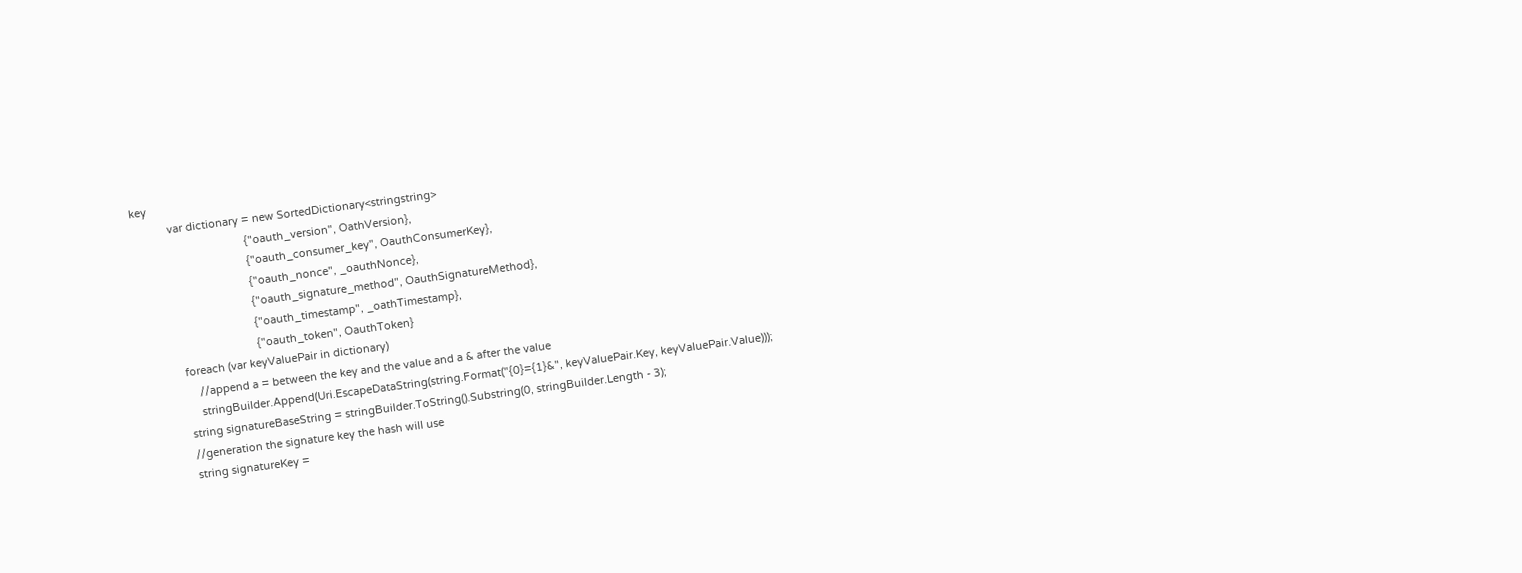key
            var dictionary = new SortedDictionary<stringstring>
                                     {"oauth_version", OathVersion},
                                     {"oauth_consumer_key", OauthConsumerKey},
                                     {"oauth_nonce", _oauthNonce},
                                     {"oauth_signature_method", OauthSignatureMethod},
                                     {"oauth_timestamp", _oathTimestamp},
                                     {"oauth_token", OauthToken}
            foreach (var keyValuePair in dictionary)
                //append a = between the key and the value and a & after the value
                stringBuilder.Append(Uri.EscapeDataString(string.Format("{0}={1}&", keyValuePair.Key, keyValuePair.Value)));
            string signatureBaseString = stringBuilder.ToString().Substring(0, stringBuilder.Length - 3);
            //generation the signature key the hash will use
            string signatureKey =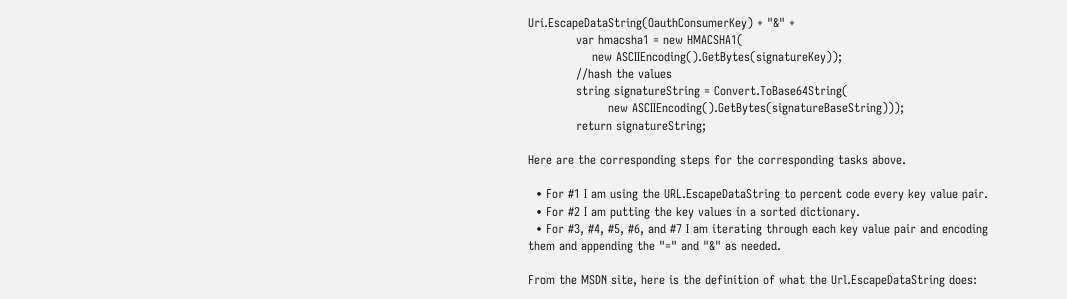Uri.EscapeDataString(OauthConsumerKey) + "&" +
            var hmacsha1 = new HMACSHA1(
                new ASCIIEncoding().GetBytes(signatureKey));
            //hash the values
            string signatureString = Convert.ToBase64String(
                    new ASCIIEncoding().GetBytes(signatureBaseString)));
            return signatureString;

Here are the corresponding steps for the corresponding tasks above.

  • For #1 I am using the URL.EscapeDataString to percent code every key value pair.
  • For #2 I am putting the key values in a sorted dictionary.
  • For #3, #4, #5, #6, and #7 I am iterating through each key value pair and encoding them and appending the "=" and "&" as needed.

From the MSDN site, here is the definition of what the Url.EscapeDataString does: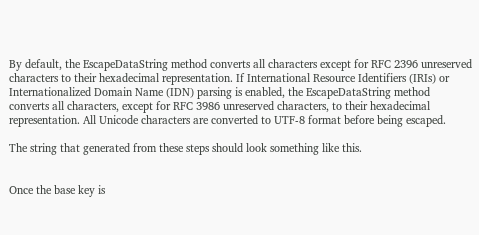By default, the EscapeDataString method converts all characters except for RFC 2396 unreserved characters to their hexadecimal representation. If International Resource Identifiers (IRIs) or Internationalized Domain Name (IDN) parsing is enabled, the EscapeDataString method converts all characters, except for RFC 3986 unreserved characters, to their hexadecimal representation. All Unicode characters are converted to UTF-8 format before being escaped.

The string that generated from these steps should look something like this.


Once the base key is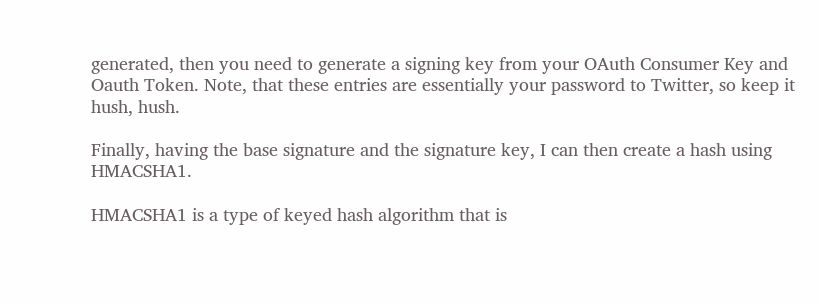generated, then you need to generate a signing key from your OAuth Consumer Key and Oauth Token. Note, that these entries are essentially your password to Twitter, so keep it hush, hush.

Finally, having the base signature and the signature key, I can then create a hash using HMACSHA1.

HMACSHA1 is a type of keyed hash algorithm that is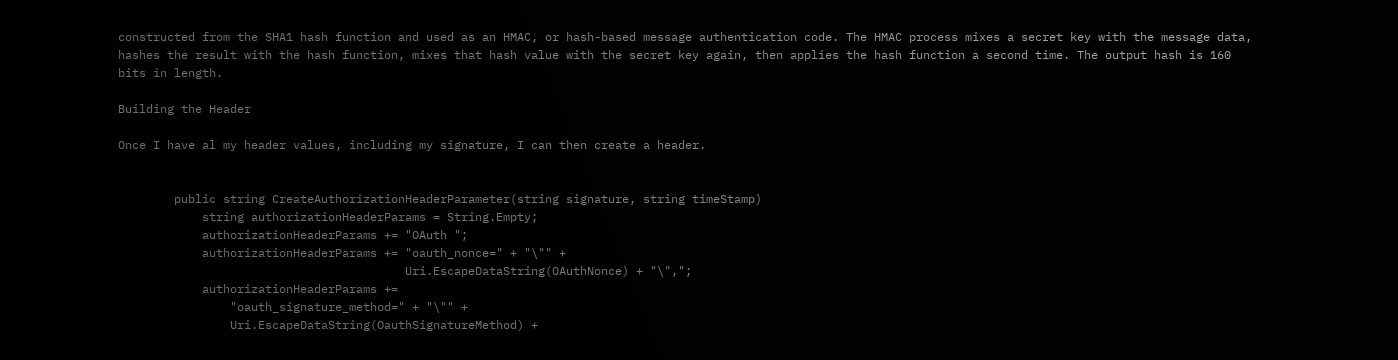constructed from the SHA1 hash function and used as an HMAC, or hash-based message authentication code. The HMAC process mixes a secret key with the message data, hashes the result with the hash function, mixes that hash value with the secret key again, then applies the hash function a second time. The output hash is 160 bits in length.

Building the Header

Once I have al my header values, including my signature, I can then create a header.


        public string CreateAuthorizationHeaderParameter(string signature, string timeStamp)
            string authorizationHeaderParams = String.Empty;
            authorizationHeaderParams += "OAuth ";
            authorizationHeaderParams += "oauth_nonce=" + "\"" +
                                         Uri.EscapeDataString(OAuthNonce) + "\",";
            authorizationHeaderParams +=
                "oauth_signature_method=" + "\"" +
                Uri.EscapeDataString(OauthSignatureMethod) +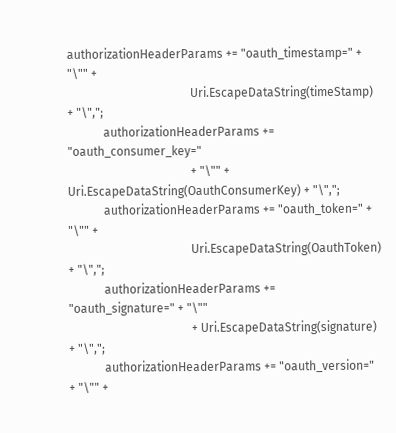authorizationHeaderParams += "oauth_timestamp=" + "\"" +
                                         Uri.EscapeDataString(timeStamp) + "\",";
            authorizationHeaderParams += "oauth_consumer_key="
                                         + "\"" + Uri.EscapeDataString(OauthConsumerKey) + "\",";
            authorizationHeaderParams += "oauth_token=" + "\"" +
                                         Uri.EscapeDataString(OauthToken) + "\",";
            authorizationHeaderParams += "oauth_signature=" + "\""
                                         + Uri.EscapeDataString(signature) + "\",";
            authorizationHeaderParams += "oauth_version=" + "\"" +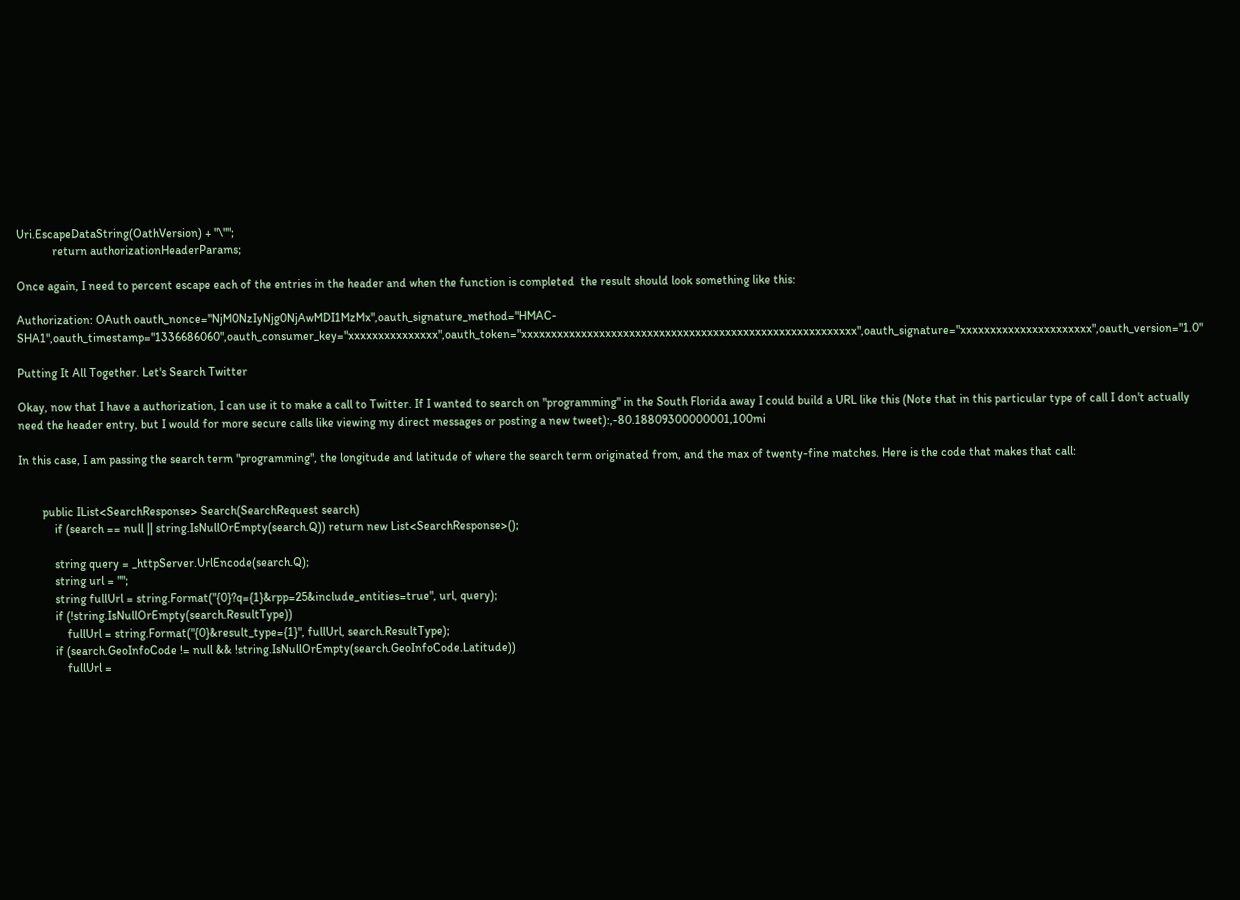Uri.EscapeDataString(OathVersion) + "\"";
            return authorizationHeaderParams;

Once again, I need to percent escape each of the entries in the header and when the function is completed  the result should look something like this:

Authorization: OAuth oauth_nonce="NjM0NzIyNjg0NjAwMDI1MzMx",oauth_signature_method="HMAC-SHA1",oauth_timestamp="1336686060",oauth_consumer_key="xxxxxxxxxxxxxxx",oauth_token="xxxxxxxxxxxxxxxxxxxxxxxxxxxxxxxxxxxxxxxxxxxxxxxxxxxxxxxx",oauth_signature="xxxxxxxxxxxxxxxxxxxxxx",oauth_version="1.0"

Putting It All Together. Let's Search Twitter

Okay, now that I have a authorization, I can use it to make a call to Twitter. If I wanted to search on "programming" in the South Florida away I could build a URL like this (Note that in this particular type of call I don't actually need the header entry, but I would for more secure calls like viewing my direct messages or posting a new tweet):,-80.18809300000001,100mi

In this case, I am passing the search term "programming", the longitude and latitude of where the search term originated from, and the max of twenty-fine matches. Here is the code that makes that call:


        public IList<SearchResponse> Search(SearchRequest search)
            if (search == null || string.IsNullOrEmpty(search.Q)) return new List<SearchResponse>();

            string query = _httpServer.UrlEncode(search.Q);
            string url = "";
            string fullUrl = string.Format("{0}?q={1}&rpp=25&include_entities=true", url, query);
            if (!string.IsNullOrEmpty(search.ResultType))
                fullUrl = string.Format("{0}&result_type={1}", fullUrl, search.ResultType);
            if (search.GeoInfoCode != null && !string.IsNullOrEmpty(search.GeoInfoCode.Latitude))
                fullUrl =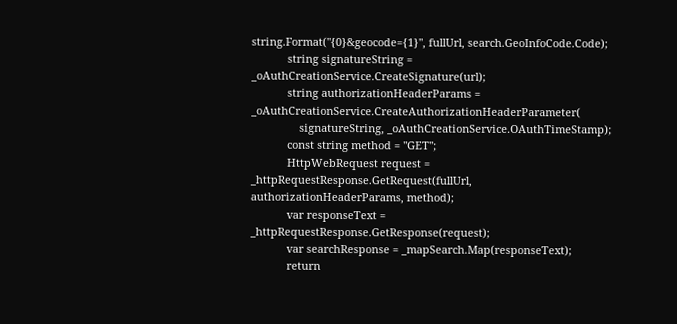string.Format("{0}&geocode={1}", fullUrl, search.GeoInfoCode.Code);
            string signatureString = _oAuthCreationService.CreateSignature(url);
            string authorizationHeaderParams = _oAuthCreationService.CreateAuthorizationHeaderParameter(
                signatureString, _oAuthCreationService.OAuthTimeStamp);
            const string method = "GET";
            HttpWebRequest request = _httpRequestResponse.GetRequest(fullUrl, authorizationHeaderParams, method);
            var responseText = _httpRequestResponse.GetResponse(request);
            var searchResponse = _mapSearch.Map(responseText);
            return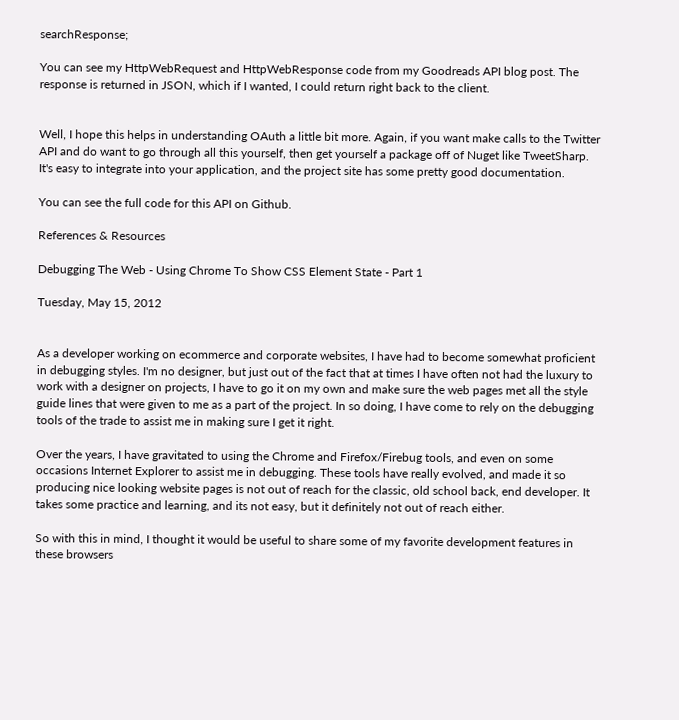searchResponse;

You can see my HttpWebRequest and HttpWebResponse code from my Goodreads API blog post. The response is returned in JSON, which if I wanted, I could return right back to the client.


Well, I hope this helps in understanding OAuth a little bit more. Again, if you want make calls to the Twitter API and do want to go through all this yourself, then get yourself a package off of Nuget like TweetSharp. It's easy to integrate into your application, and the project site has some pretty good documentation.

You can see the full code for this API on Github.

References & Resources

Debugging The Web - Using Chrome To Show CSS Element State - Part 1

Tuesday, May 15, 2012


As a developer working on ecommerce and corporate websites, I have had to become somewhat proficient in debugging styles. I'm no designer, but just out of the fact that at times I have often not had the luxury to work with a designer on projects, I have to go it on my own and make sure the web pages met all the style guide lines that were given to me as a part of the project. In so doing, I have come to rely on the debugging tools of the trade to assist me in making sure I get it right.

Over the years, I have gravitated to using the Chrome and Firefox/Firebug tools, and even on some occasions Internet Explorer to assist me in debugging. These tools have really evolved, and made it so producing nice looking website pages is not out of reach for the classic, old school back, end developer. It takes some practice and learning, and its not easy, but it definitely not out of reach either.

So with this in mind, I thought it would be useful to share some of my favorite development features in these browsers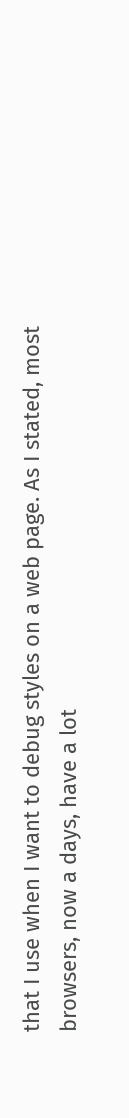that I use when I want to debug styles on a web page. As I stated, most browsers, now a days, have a lot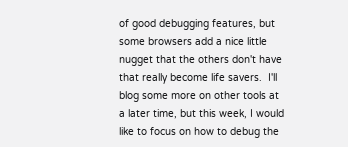of good debugging features, but some browsers add a nice little nugget that the others don't have that really become life savers.  I'll blog some more on other tools at a later time, but this week, I would like to focus on how to debug the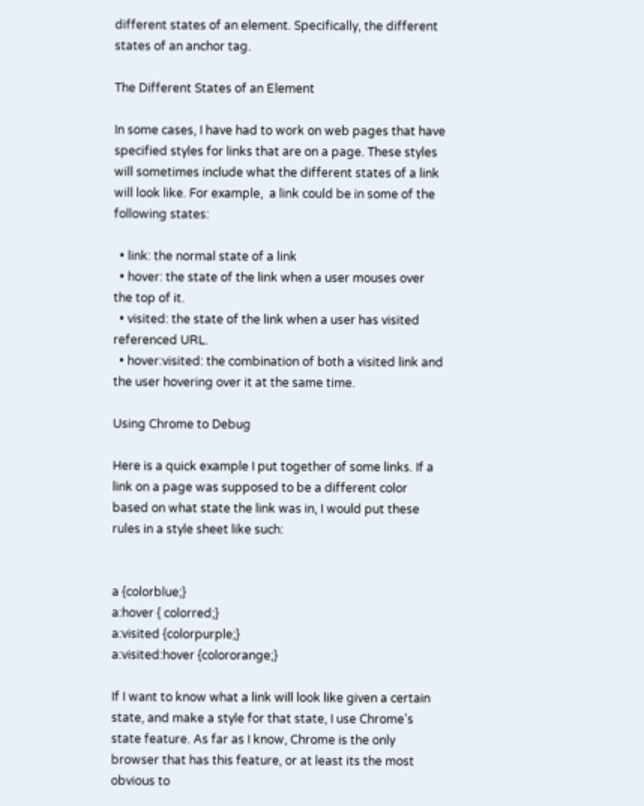different states of an element. Specifically, the different states of an anchor tag.

The Different States of an Element

In some cases, I have had to work on web pages that have specified styles for links that are on a page. These styles will sometimes include what the different states of a link will look like. For example,  a link could be in some of the following states:

  • link: the normal state of a link
  • hover: the state of the link when a user mouses over the top of it.
  • visited: the state of the link when a user has visited referenced URL.
  • hover:visited: the combination of both a visited link and the user hovering over it at the same time.

Using Chrome to Debug

Here is a quick example I put together of some links. If a link on a page was supposed to be a different color based on what state the link was in, I would put these rules in a style sheet like such:


a {colorblue;}
a:hover { colorred;}
a:visited {colorpurple;}
a:visited:hover {colororange;}

If I want to know what a link will look like given a certain state, and make a style for that state, I use Chrome's state feature. As far as I know, Chrome is the only browser that has this feature, or at least its the most obvious to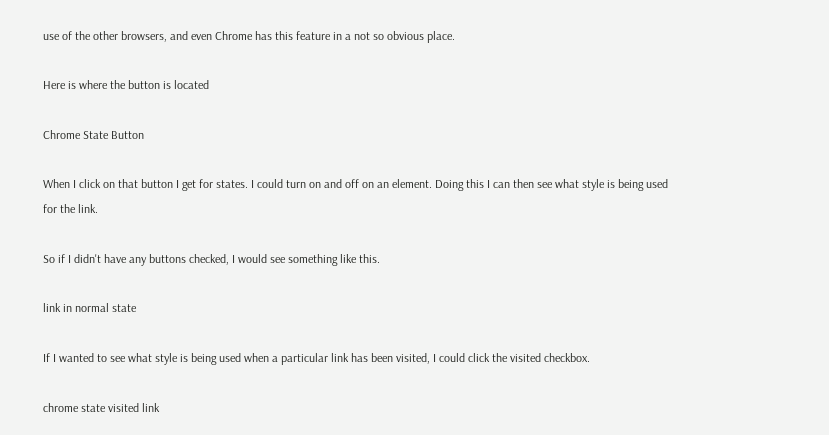use of the other browsers, and even Chrome has this feature in a not so obvious place.

Here is where the button is located

Chrome State Button

When I click on that button I get for states. I could turn on and off on an element. Doing this I can then see what style is being used for the link.

So if I didn't have any buttons checked, I would see something like this.

link in normal state

If I wanted to see what style is being used when a particular link has been visited, I could click the visited checkbox.

chrome state visited link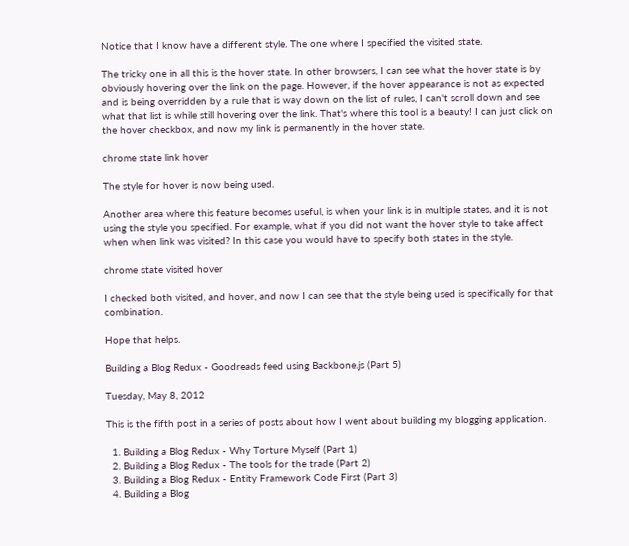Notice that I know have a different style. The one where I specified the visited state.

The tricky one in all this is the hover state. In other browsers, I can see what the hover state is by obviously hovering over the link on the page. However, if the hover appearance is not as expected and is being overridden by a rule that is way down on the list of rules, I can't scroll down and see what that list is while still hovering over the link. That's where this tool is a beauty! I can just click on the hover checkbox, and now my link is permanently in the hover state.

chrome state link hover

The style for hover is now being used.

Another area where this feature becomes useful, is when your link is in multiple states, and it is not using the style you specified. For example, what if you did not want the hover style to take affect when when link was visited? In this case you would have to specify both states in the style.

chrome state visited hover

I checked both visited, and hover, and now I can see that the style being used is specifically for that combination.

Hope that helps.

Building a Blog Redux - Goodreads feed using Backbone.js (Part 5)

Tuesday, May 8, 2012

This is the fifth post in a series of posts about how I went about building my blogging application.

  1. Building a Blog Redux - Why Torture Myself (Part 1)
  2. Building a Blog Redux - The tools for the trade (Part 2)
  3. Building a Blog Redux - Entity Framework Code First (Part 3)
  4. Building a Blog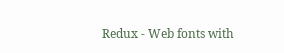Redux - Web fonts with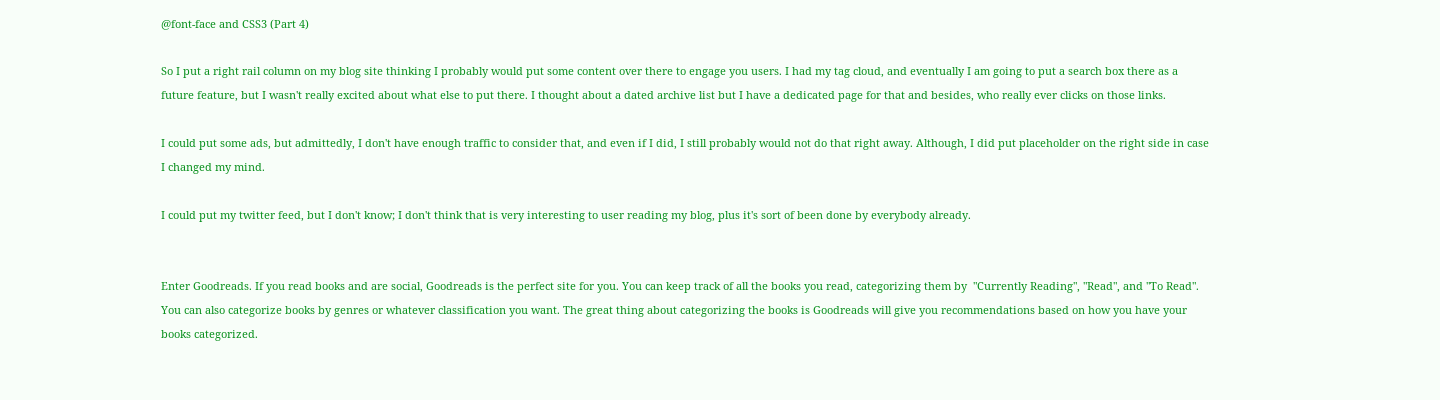@font-face and CSS3 (Part 4)

So I put a right rail column on my blog site thinking I probably would put some content over there to engage you users. I had my tag cloud, and eventually I am going to put a search box there as a future feature, but I wasn't really excited about what else to put there. I thought about a dated archive list but I have a dedicated page for that and besides, who really ever clicks on those links.

I could put some ads, but admittedly, I don't have enough traffic to consider that, and even if I did, I still probably would not do that right away. Although, I did put placeholder on the right side in case I changed my mind.

I could put my twitter feed, but I don't know; I don't think that is very interesting to user reading my blog, plus it's sort of been done by everybody already.


Enter Goodreads. If you read books and are social, Goodreads is the perfect site for you. You can keep track of all the books you read, categorizing them by  "Currently Reading", "Read", and "To Read". You can also categorize books by genres or whatever classification you want. The great thing about categorizing the books is Goodreads will give you recommendations based on how you have your books categorized.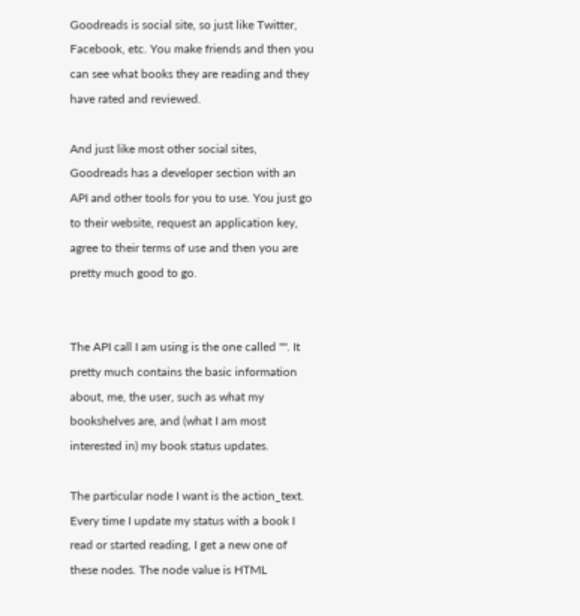Goodreads is social site, so just like Twitter, Facebook, etc. You make friends and then you can see what books they are reading and they have rated and reviewed.

And just like most other social sites, Goodreads has a developer section with an API and other tools for you to use. You just go to their website, request an application key, agree to their terms of use and then you are pretty much good to go.


The API call I am using is the one called "". It pretty much contains the basic information about, me, the user, such as what my bookshelves are, and (what I am most interested in) my book status updates.

The particular node I want is the action_text. Every time I update my status with a book I read or started reading, I get a new one of these nodes. The node value is HTML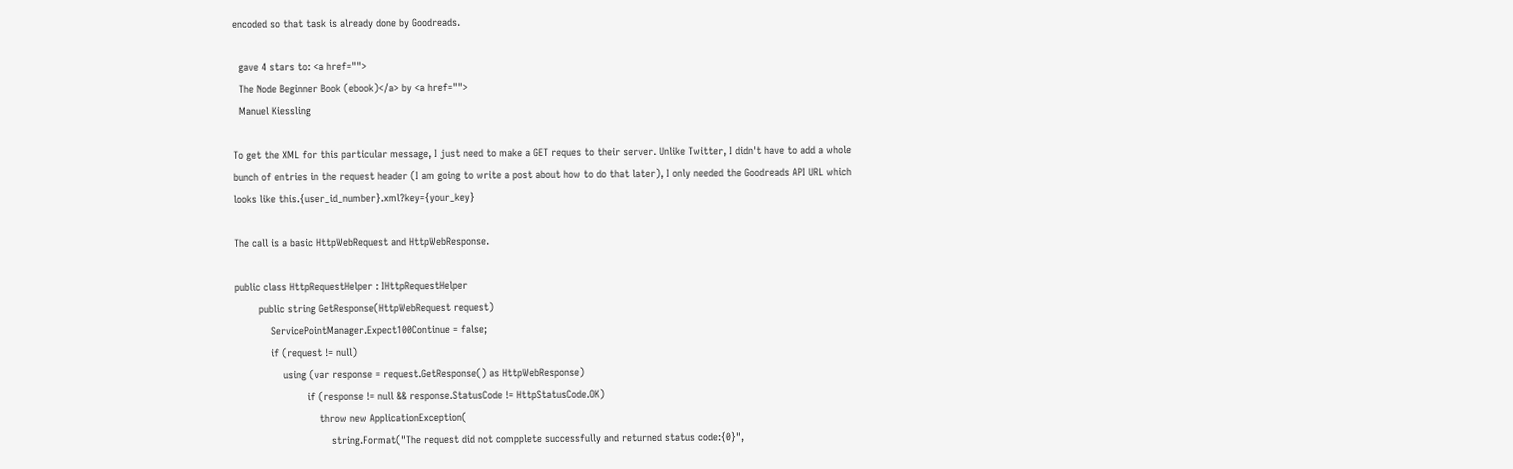encoded so that task is already done by Goodreads.

  gave 4 stars to: <a href="">
  The Node Beginner Book (ebook)</a> by <a href="">
  Manuel Kiessling

To get the XML for this particular message, I just need to make a GET reques to their server. Unlike Twitter, I didn't have to add a whole bunch of entries in the request header (I am going to write a post about how to do that later), I only needed the Goodreads API URL which looks like this.{user_id_number}.xml?key={your_key}

The call is a basic HttpWebRequest and HttpWebResponse.

public class HttpRequestHelper : IHttpRequestHelper
        public string GetResponse(HttpWebRequest request)
            ServicePointManager.Expect100Continue = false;
            if (request != null)
                using (var response = request.GetResponse() as HttpWebResponse)
                        if (response != null && response.StatusCode != HttpStatusCode.OK)
                            throw new ApplicationException(
                                string.Format("The request did not compplete successfully and returned status code:{0}",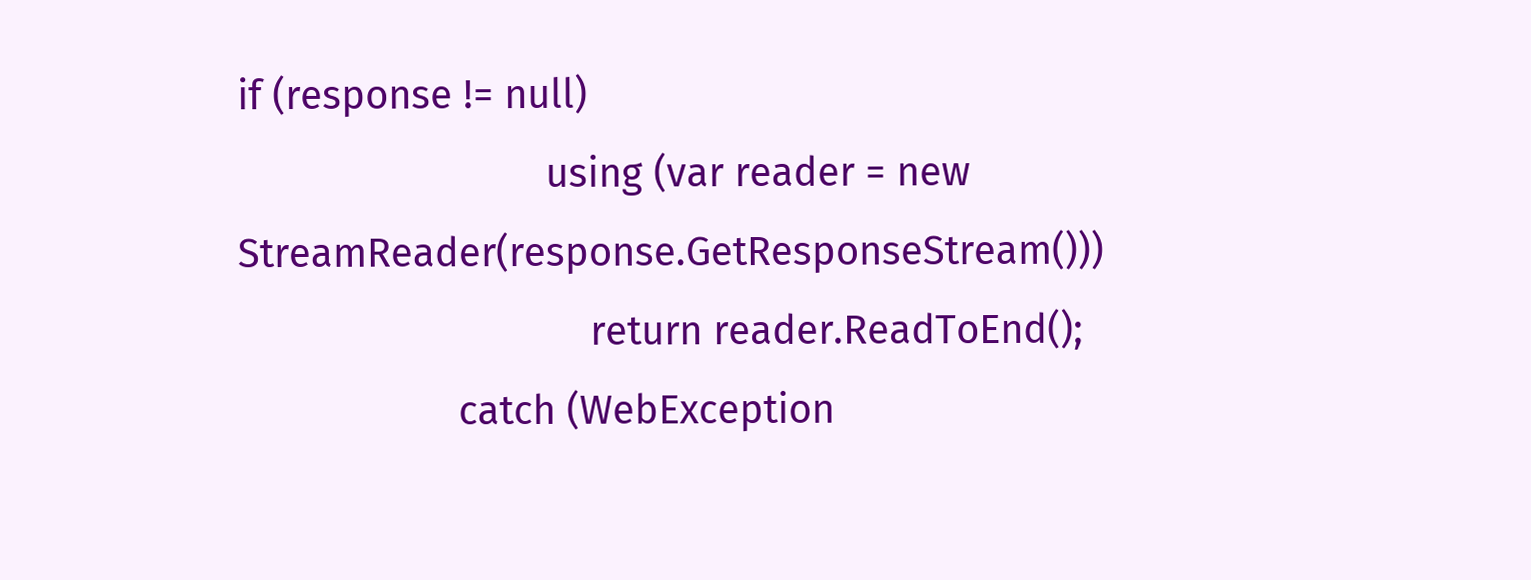if (response != null)
                            using (var reader = new StreamReader(response.GetResponseStream()))
                                return reader.ReadToEnd();
                    catch (WebException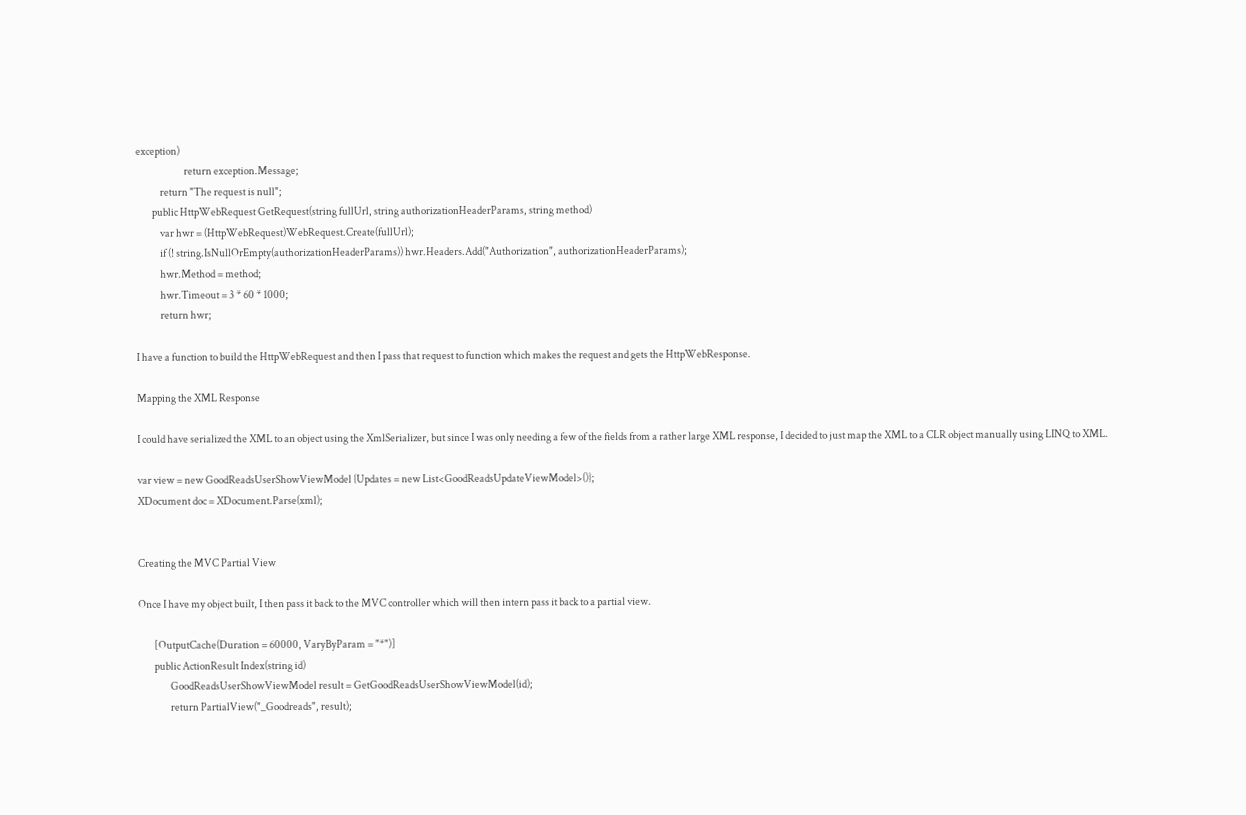exception)
                        return exception.Message;
            return "The request is null";
        public HttpWebRequest GetRequest(string fullUrl, string authorizationHeaderParams, string method)
            var hwr = (HttpWebRequest)WebRequest.Create(fullUrl);
            if (! string.IsNullOrEmpty(authorizationHeaderParams)) hwr.Headers.Add("Authorization", authorizationHeaderParams);
            hwr.Method = method;
            hwr.Timeout = 3 * 60 * 1000;
            return hwr;

I have a function to build the HttpWebRequest and then I pass that request to function which makes the request and gets the HttpWebResponse.

Mapping the XML Response

I could have serialized the XML to an object using the XmlSerializer, but since I was only needing a few of the fields from a rather large XML response, I decided to just map the XML to a CLR object manually using LINQ to XML.

var view = new GoodReadsUserShowViewModel {Updates = new List<GoodReadsUpdateViewModel>()};
XDocument doc = XDocument.Parse(xml);


Creating the MVC Partial View

Once I have my object built, I then pass it back to the MVC controller which will then intern pass it back to a partial view.

        [OutputCache(Duration = 60000, VaryByParam = "*")]
        public ActionResult Index(string id)
                GoodReadsUserShowViewModel result = GetGoodReadsUserShowViewModel(id);
                return PartialView("_Goodreads", result);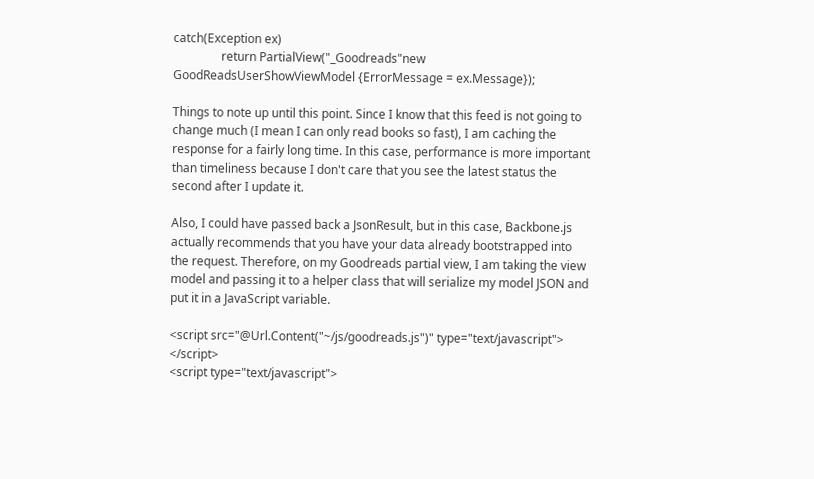catch(Exception ex)
                return PartialView("_Goodreads"new GoodReadsUserShowViewModel {ErrorMessage = ex.Message});

Things to note up until this point. Since I know that this feed is not going to change much (I mean I can only read books so fast), I am caching the response for a fairly long time. In this case, performance is more important than timeliness because I don't care that you see the latest status the second after I update it.

Also, I could have passed back a JsonResult, but in this case, Backbone.js actually recommends that you have your data already bootstrapped into the request. Therefore, on my Goodreads partial view, I am taking the view model and passing it to a helper class that will serialize my model JSON and put it in a JavaScript variable.

<script src="@Url.Content("~/js/goodreads.js")" type="text/javascript"> </script>
<script type="text/javascript">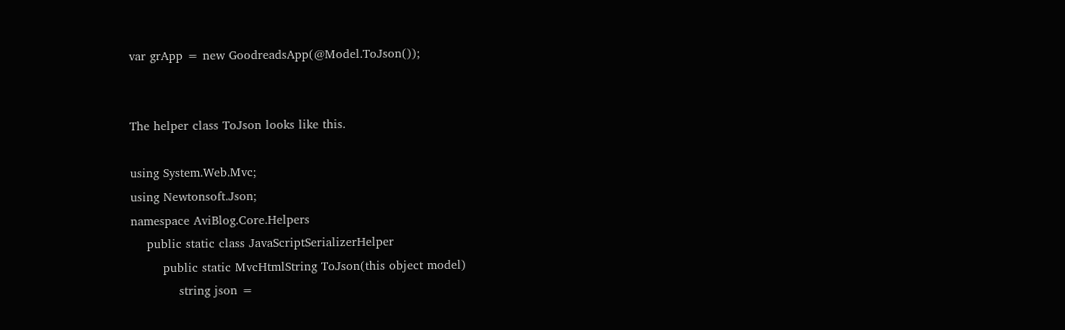var grApp = new GoodreadsApp(@Model.ToJson());


The helper class ToJson looks like this.

using System.Web.Mvc;
using Newtonsoft.Json;
namespace AviBlog.Core.Helpers
    public static class JavaScriptSerializerHelper
        public static MvcHtmlString ToJson(this object model)
            string json =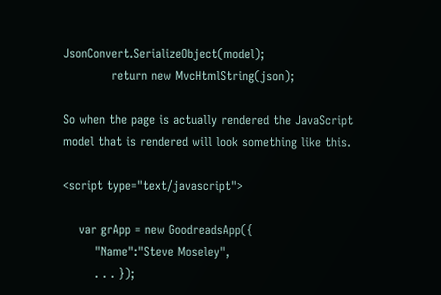JsonConvert.SerializeObject(model);
            return new MvcHtmlString(json);

So when the page is actually rendered the JavaScript model that is rendered will look something like this.

<script type="text/javascript">

    var grApp = new GoodreadsApp({
        "Name":"Steve Moseley",
        . . . });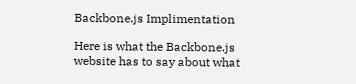Backbone.js Implimentation

Here is what the Backbone.js website has to say about what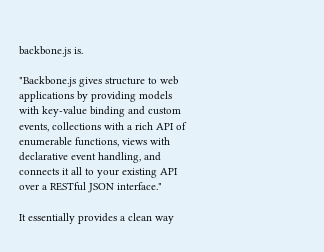backbone.js is.

"Backbone.js gives structure to web applications by providing models with key-value binding and custom events, collections with a rich API of enumerable functions, views with declarative event handling, and connects it all to your existing API over a RESTful JSON interface."

It essentially provides a clean way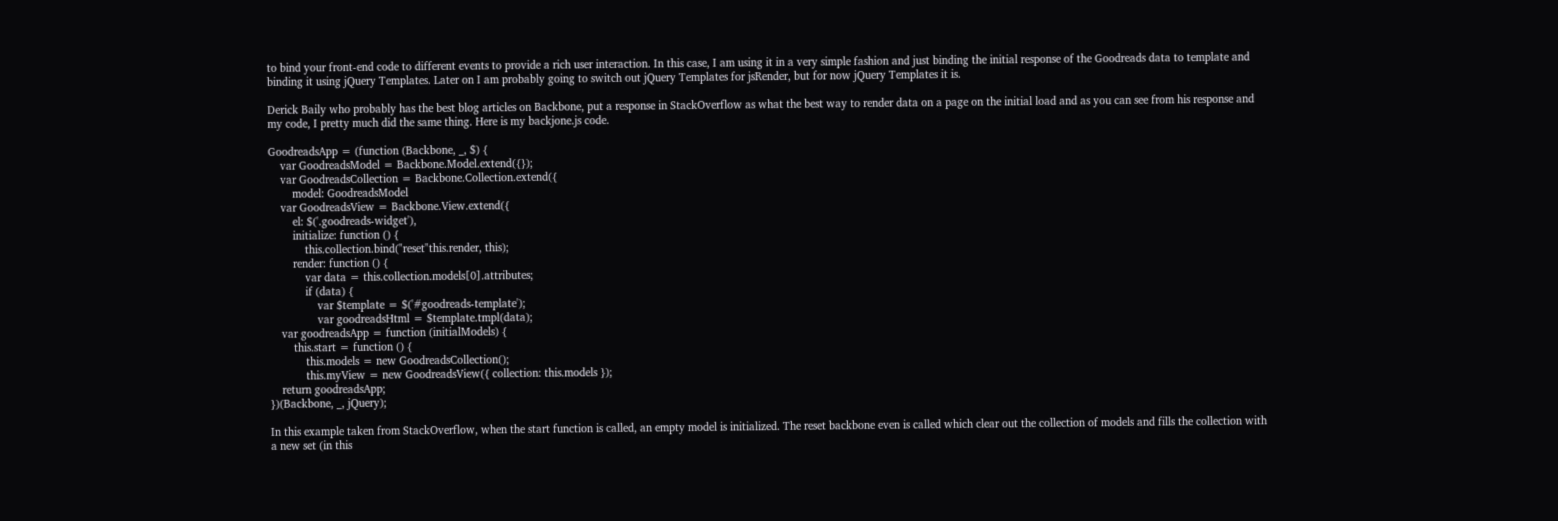to bind your front-end code to different events to provide a rich user interaction. In this case, I am using it in a very simple fashion and just binding the initial response of the Goodreads data to template and binding it using jQuery Templates. Later on I am probably going to switch out jQuery Templates for jsRender, but for now jQuery Templates it is.

Derick Baily who probably has the best blog articles on Backbone, put a response in StackOverflow as what the best way to render data on a page on the initial load and as you can see from his response and my code, I pretty much did the same thing. Here is my backjone.js code.

GoodreadsApp = (function (Backbone, _, $) {
    var GoodreadsModel = Backbone.Model.extend({});
    var GoodreadsCollection = Backbone.Collection.extend({
        model: GoodreadsModel
    var GoodreadsView = Backbone.View.extend({
        el: $('.goodreads-widget'),
        initialize: function () {
            this.collection.bind("reset"this.render, this);
        render: function () {
            var data = this.collection.models[0].attributes;
            if (data) {
                var $template = $('#goodreads-template');
                var goodreadsHtml = $template.tmpl(data);
    var goodreadsApp = function (initialModels) {
        this.start = function () {
            this.models = new GoodreadsCollection();
            this.myView = new GoodreadsView({ collection: this.models });
    return goodreadsApp;
})(Backbone, _, jQuery);

In this example taken from StackOverflow, when the start function is called, an empty model is initialized. The reset backbone even is called which clear out the collection of models and fills the collection with a new set (in this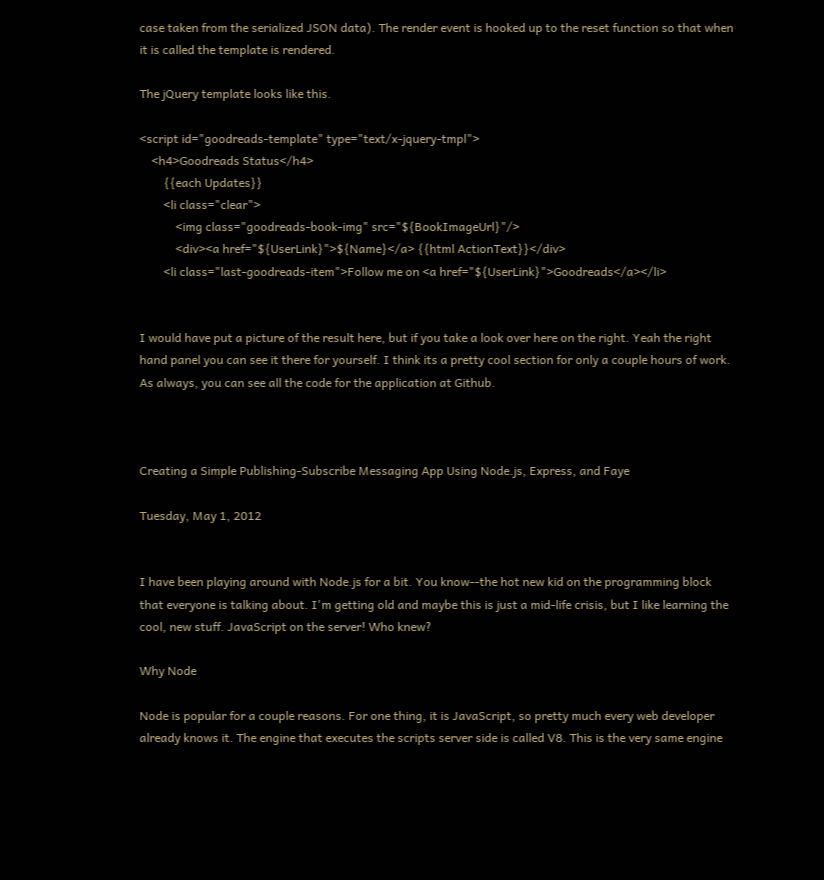case taken from the serialized JSON data). The render event is hooked up to the reset function so that when it is called the template is rendered.

The jQuery template looks like this.

<script id="goodreads-template" type="text/x-jquery-tmpl">
    <h4>Goodreads Status</h4>
        {{each Updates}}
        <li class="clear">
            <img class="goodreads-book-img" src="${BookImageUrl}"/>
            <div><a href="${UserLink}">${Name}</a> {{html ActionText}}</div>
        <li class="last-goodreads-item">Follow me on <a href="${UserLink}">Goodreads</a></li>


I would have put a picture of the result here, but if you take a look over here on the right. Yeah the right hand panel you can see it there for yourself. I think its a pretty cool section for only a couple hours of work. As always, you can see all the code for the application at Github.



Creating a Simple Publishing-Subscribe Messaging App Using Node.js, Express, and Faye

Tuesday, May 1, 2012


I have been playing around with Node.js for a bit. You know--the hot new kid on the programming block that everyone is talking about. I'm getting old and maybe this is just a mid-life crisis, but I like learning the cool, new stuff. JavaScript on the server! Who knew?

Why Node

Node is popular for a couple reasons. For one thing, it is JavaScript, so pretty much every web developer already knows it. The engine that executes the scripts server side is called V8. This is the very same engine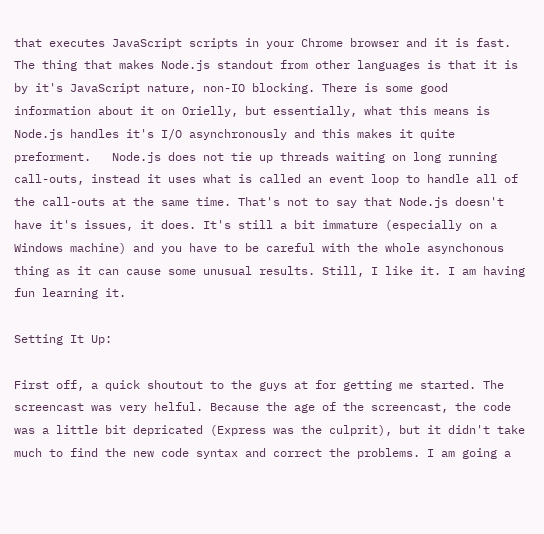that executes JavaScript scripts in your Chrome browser and it is fast. The thing that makes Node.js standout from other languages is that it is by it's JavaScript nature, non-IO blocking. There is some good information about it on Orielly, but essentially, what this means is Node.js handles it's I/O asynchronously and this makes it quite preforment.   Node.js does not tie up threads waiting on long running call-outs, instead it uses what is called an event loop to handle all of the call-outs at the same time. That's not to say that Node.js doesn't have it's issues, it does. It's still a bit immature (especially on a Windows machine) and you have to be careful with the whole asynchonous thing as it can cause some unusual results. Still, I like it. I am having fun learning it.

Setting It Up:

First off, a quick shoutout to the guys at for getting me started. The screencast was very helful. Because the age of the screencast, the code was a little bit depricated (Express was the culprit), but it didn't take much to find the new code syntax and correct the problems. I am going a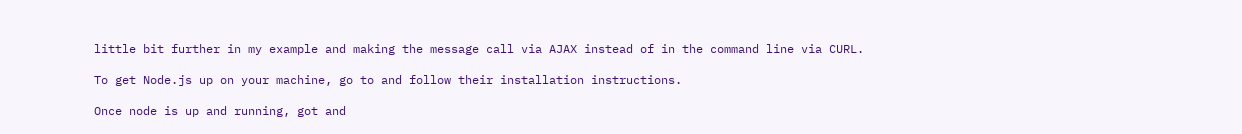little bit further in my example and making the message call via AJAX instead of in the command line via CURL.

To get Node.js up on your machine, go to and follow their installation instructions.

Once node is up and running, got and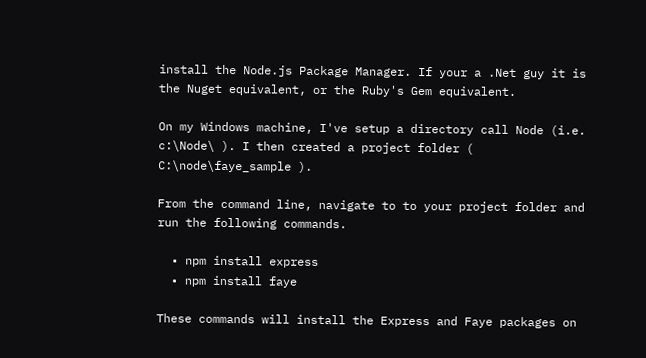install the Node.js Package Manager. If your a .Net guy it is the Nuget equivalent, or the Ruby's Gem equivalent.

On my Windows machine, I've setup a directory call Node (i.e. c:\Node\ ). I then created a project folder ( C:\node\faye_sample ).

From the command line, navigate to to your project folder and run the following commands.

  • npm install express
  • npm install faye

These commands will install the Express and Faye packages on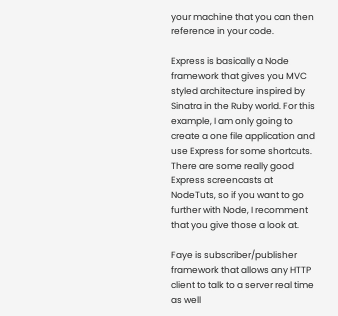your machine that you can then reference in your code.

Express is basically a Node framework that gives you MVC styled architecture inspired by Sinatra in the Ruby world. For this example, I am only going to create a one file application and use Express for some shortcuts. There are some really good Express screencasts at NodeTuts, so if you want to go further with Node, I recomment that you give those a look at.

Faye is subscriber/publisher framework that allows any HTTP client to talk to a server real time as well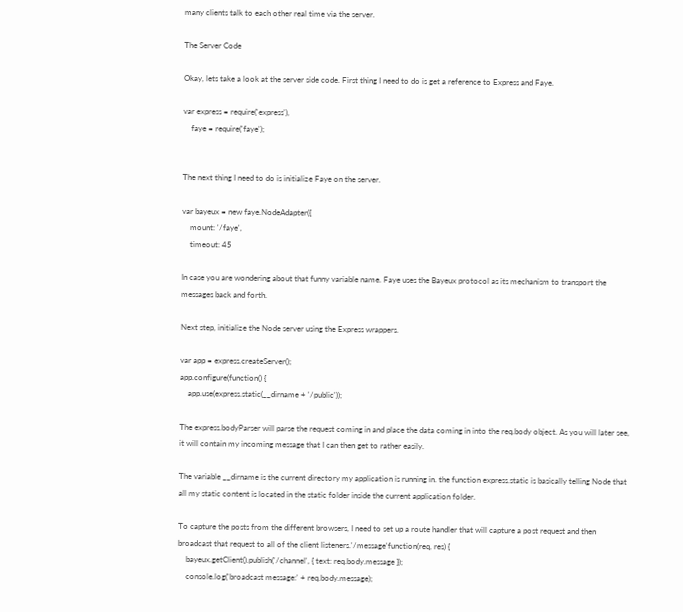many clients talk to each other real time via the server.

The Server Code

Okay, lets take a look at the server side code. First thing I need to do is get a reference to Express and Faye.

var express = require('express'),
    faye = require('faye');


The next thing I need to do is initialize Faye on the server.

var bayeux = new faye.NodeAdapter({
    mount: '/faye',
    timeout: 45

In case you are wondering about that funny variable name. Faye uses the Bayeux protocol as its mechanism to transport the messages back and forth.

Next step, initialize the Node server using the Express wrappers.

var app = express.createServer();
app.configure(function() {
    app.use(express.static(__dirname + '/public'));

The express.bodyParser will parse the request coming in and place the data coming in into the req.body object. As you will later see, it will contain my incoming message that I can then get to rather easily.

The variable __dirname is the current directory my application is running in. the function express.static is basically telling Node that all my static content is located in the static folder inside the current application folder.

To capture the posts from the different browsers, I need to set up a route handler that will capture a post request and then broadcast that request to all of the client listeners.'/message'function(req, res) {
    bayeux.getClient().publish('/channel', { text: req.body.message });
    console.log('broadcast message:' + req.body.message);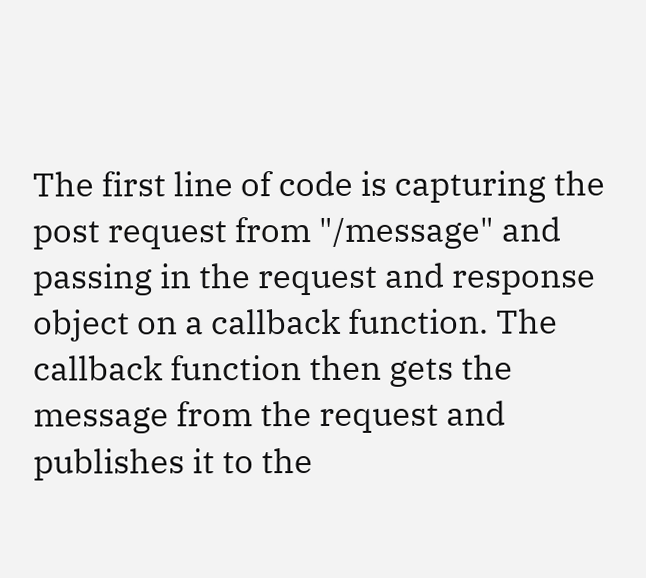The first line of code is capturing the post request from "/message" and passing in the request and response object on a callback function. The callback function then gets the message from the request and publishes it to the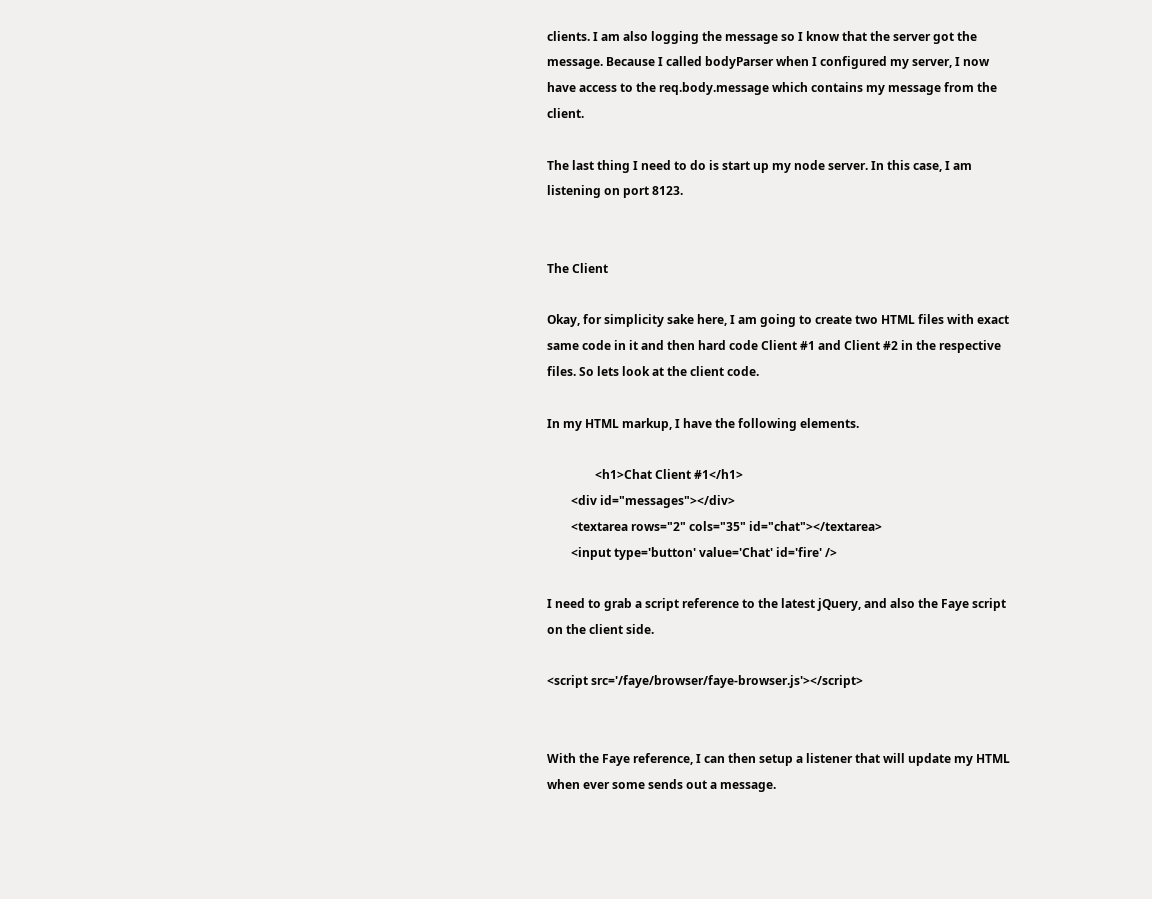clients. I am also logging the message so I know that the server got the message. Because I called bodyParser when I configured my server, I now have access to the req.body.message which contains my message from the client.

The last thing I need to do is start up my node server. In this case, I am listening on port 8123.


The Client

Okay, for simplicity sake here, I am going to create two HTML files with exact same code in it and then hard code Client #1 and Client #2 in the respective files. So lets look at the client code.

In my HTML markup, I have the following elements.

                <h1>Chat Client #1</h1>
        <div id="messages"></div>
        <textarea rows="2" cols="35" id="chat"></textarea>
        <input type='button' value='Chat' id='fire' />

I need to grab a script reference to the latest jQuery, and also the Faye script on the client side.

<script src='/faye/browser/faye-browser.js'></script>


With the Faye reference, I can then setup a listener that will update my HTML when ever some sends out a message.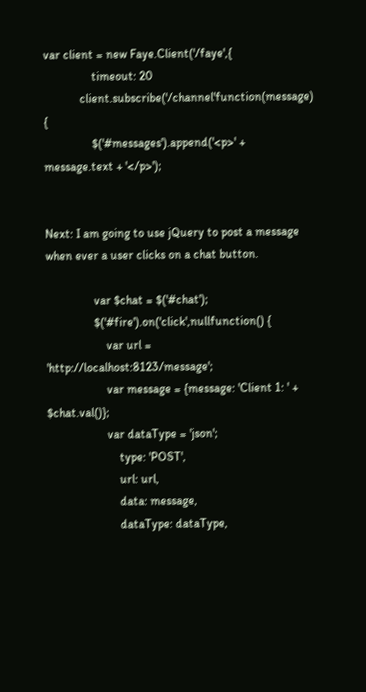var client = new Faye.Client('/faye',{
                timeout: 20
            client.subscribe('/channel'function(message) {
                $('#messages').append('<p>' + message.text + '</p>');


Next: I am going to use jQuery to post a message when ever a user clicks on a chat button.

                var $chat = $('#chat');
                $('#fire').on('click',nullfunction() {
                    var url = 'http://localhost:8123/message';
                    var message = {message: 'Client 1: ' + $chat.val()};
                    var dataType = 'json';
                        type: 'POST',
                        url: url,
                        data: message,
                        dataType: dataType,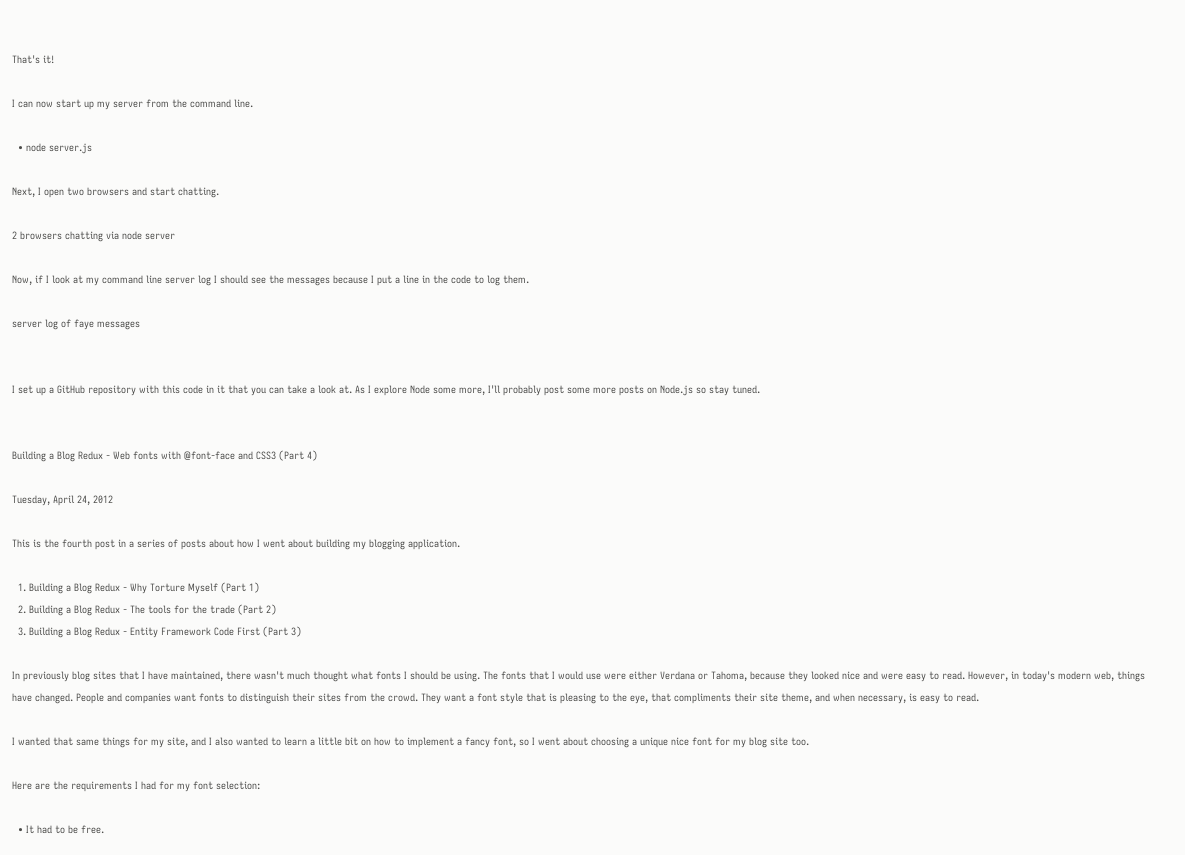That's it!

I can now start up my server from the command line.

  • node server.js

Next, I open two browsers and start chatting.

2 browsers chatting via node server

Now, if I look at my command line server log I should see the messages because I put a line in the code to log them.

server log of faye messages


I set up a GitHub repository with this code in it that you can take a look at. As I explore Node some more, I'll probably post some more posts on Node.js so stay tuned.


Building a Blog Redux - Web fonts with @font-face and CSS3 (Part 4)

Tuesday, April 24, 2012

This is the fourth post in a series of posts about how I went about building my blogging application.

  1. Building a Blog Redux - Why Torture Myself (Part 1)
  2. Building a Blog Redux - The tools for the trade (Part 2)
  3. Building a Blog Redux - Entity Framework Code First (Part 3)

In previously blog sites that I have maintained, there wasn't much thought what fonts I should be using. The fonts that I would use were either Verdana or Tahoma, because they looked nice and were easy to read. However, in today's modern web, things have changed. People and companies want fonts to distinguish their sites from the crowd. They want a font style that is pleasing to the eye, that compliments their site theme, and when necessary, is easy to read.

I wanted that same things for my site, and I also wanted to learn a little bit on how to implement a fancy font, so I went about choosing a unique nice font for my blog site too.

Here are the requirements I had for my font selection:

  • It had to be free.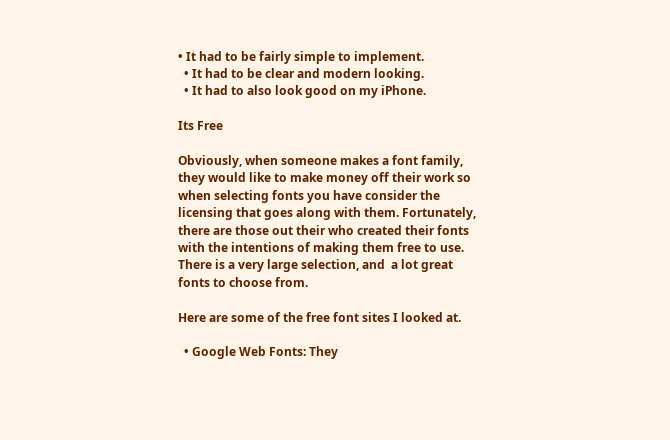• It had to be fairly simple to implement.
  • It had to be clear and modern looking.
  • It had to also look good on my iPhone.

Its Free

Obviously, when someone makes a font family, they would like to make money off their work so when selecting fonts you have consider the licensing that goes along with them. Fortunately, there are those out their who created their fonts with the intentions of making them free to use.  There is a very large selection, and  a lot great fonts to choose from.

Here are some of the free font sites I looked at.

  • Google Web Fonts: They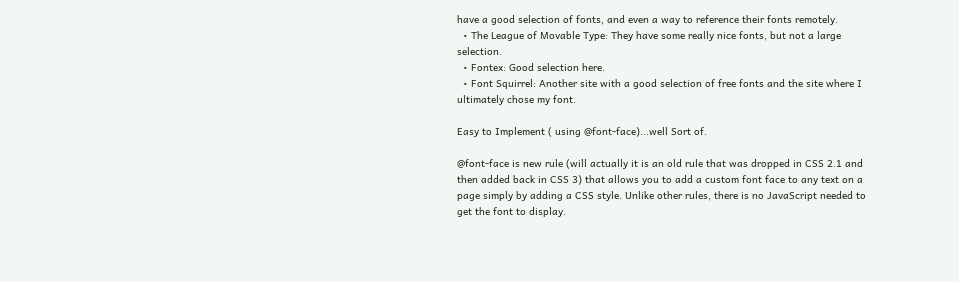have a good selection of fonts, and even a way to reference their fonts remotely.
  • The League of Movable Type: They have some really nice fonts, but not a large selection.
  • Fontex: Good selection here.
  • Font Squirrel: Another site with a good selection of free fonts and the site where I ultimately chose my font.

Easy to Implement ( using @font-face)...well Sort of.

@font-face is new rule (will actually it is an old rule that was dropped in CSS 2.1 and then added back in CSS 3) that allows you to add a custom font face to any text on a page simply by adding a CSS style. Unlike other rules, there is no JavaScript needed to get the font to display.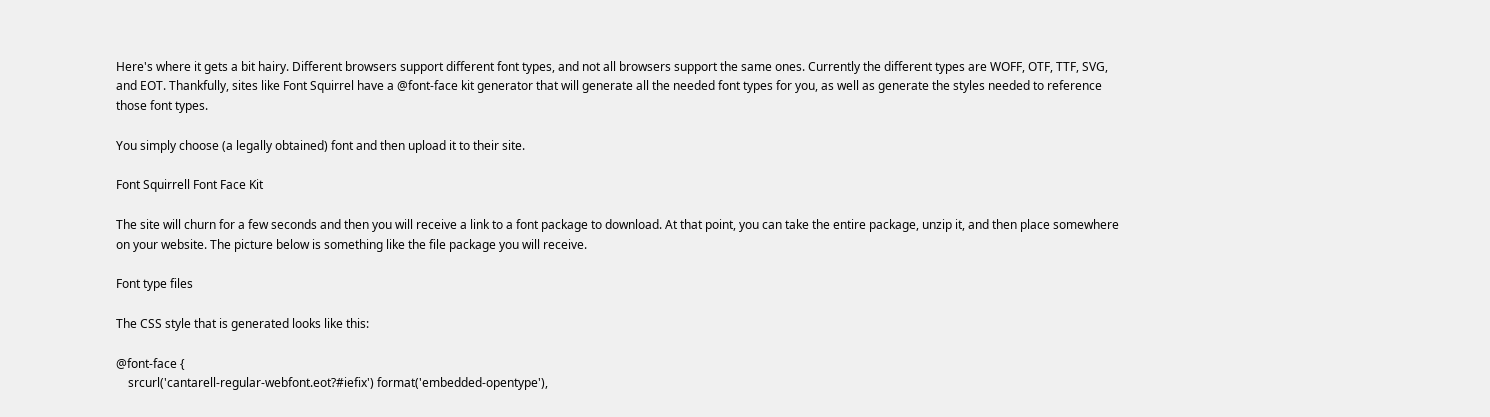Here's where it gets a bit hairy. Different browsers support different font types, and not all browsers support the same ones. Currently the different types are WOFF, OTF, TTF, SVG, and EOT. Thankfully, sites like Font Squirrel have a @font-face kit generator that will generate all the needed font types for you, as well as generate the styles needed to reference those font types.

You simply choose (a legally obtained) font and then upload it to their site.

Font Squirrell Font Face Kit

The site will churn for a few seconds and then you will receive a link to a font package to download. At that point, you can take the entire package, unzip it, and then place somewhere on your website. The picture below is something like the file package you will receive.

Font type files

The CSS style that is generated looks like this:

@font-face {
    srcurl('cantarell-regular-webfont.eot?#iefix') format('embedded-opentype'),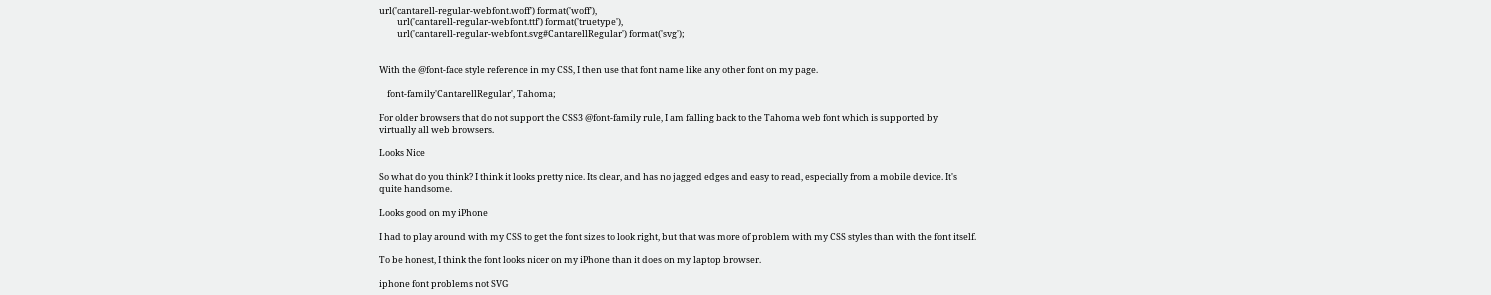url('cantarell-regular-webfont.woff') format('woff'),
         url('cantarell-regular-webfont.ttf') format('truetype'),
         url('cantarell-regular-webfont.svg#CantarellRegular') format('svg');


With the @font-face style reference in my CSS, I then use that font name like any other font on my page.

    font-family'CantarellRegular', Tahoma;

For older browsers that do not support the CSS3 @font-family rule, I am falling back to the Tahoma web font which is supported by virtually all web browsers.

Looks Nice

So what do you think? I think it looks pretty nice. Its clear, and has no jagged edges and easy to read, especially from a mobile device. It's quite handsome.

Looks good on my iPhone

I had to play around with my CSS to get the font sizes to look right, but that was more of problem with my CSS styles than with the font itself.

To be honest, I think the font looks nicer on my iPhone than it does on my laptop browser.

iphone font problems not SVG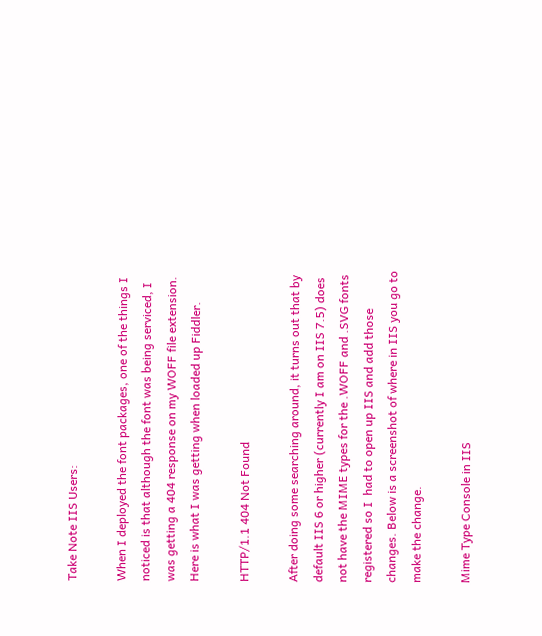Take Note IIS Users:

When I deployed the font packages, one of the things I noticed is that although the font was being serviced, I was getting a 404 response on my WOFF file extension. Here is what I was getting when loaded up Fiddler.

HTTP/1.1 404 Not Found

After doing some searching around, it turns out that by default IIS 6 or higher (currently I am on IIS 7.5) does not have the MIME types for the .WOFF and .SVG fonts registered so I  had to open up IIS and add those changes. Below is a screenshot of where in IIS you go to make the change.

Mime Type Console in IIS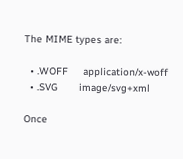The MIME types are:

  • .WOFF     application/x-woff
  • .SVG       image/svg+xml

Once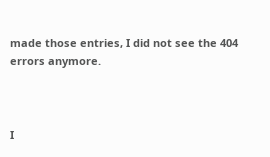made those entries, I did not see the 404 errors anymore.



I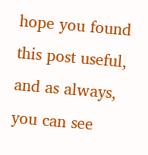hope you found this post useful, and as always, you can see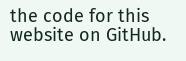the code for this website on GitHub.